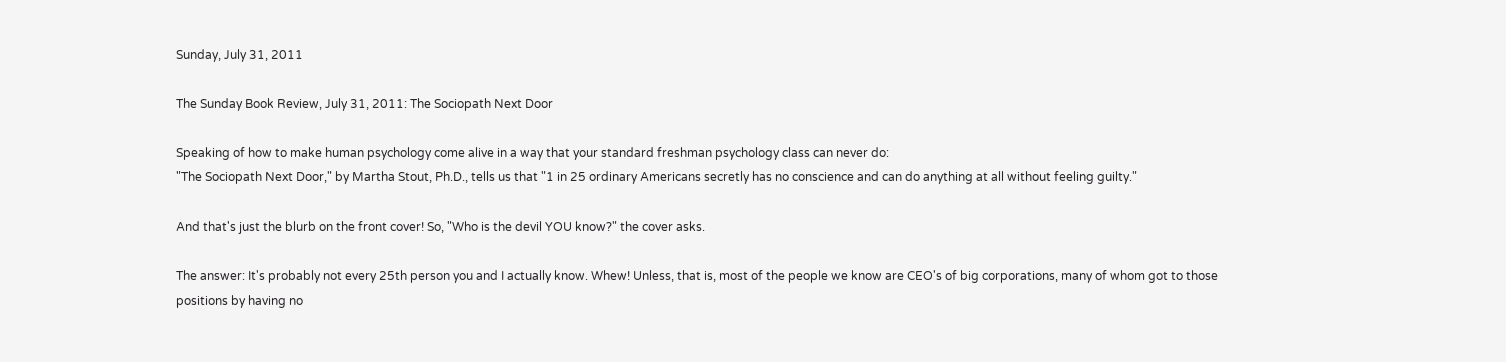Sunday, July 31, 2011

The Sunday Book Review, July 31, 2011: The Sociopath Next Door

Speaking of how to make human psychology come alive in a way that your standard freshman psychology class can never do:
"The Sociopath Next Door," by Martha Stout, Ph.D., tells us that "1 in 25 ordinary Americans secretly has no conscience and can do anything at all without feeling guilty."

And that's just the blurb on the front cover! So, "Who is the devil YOU know?" the cover asks.

The answer: It's probably not every 25th person you and I actually know. Whew! Unless, that is, most of the people we know are CEO's of big corporations, many of whom got to those positions by having no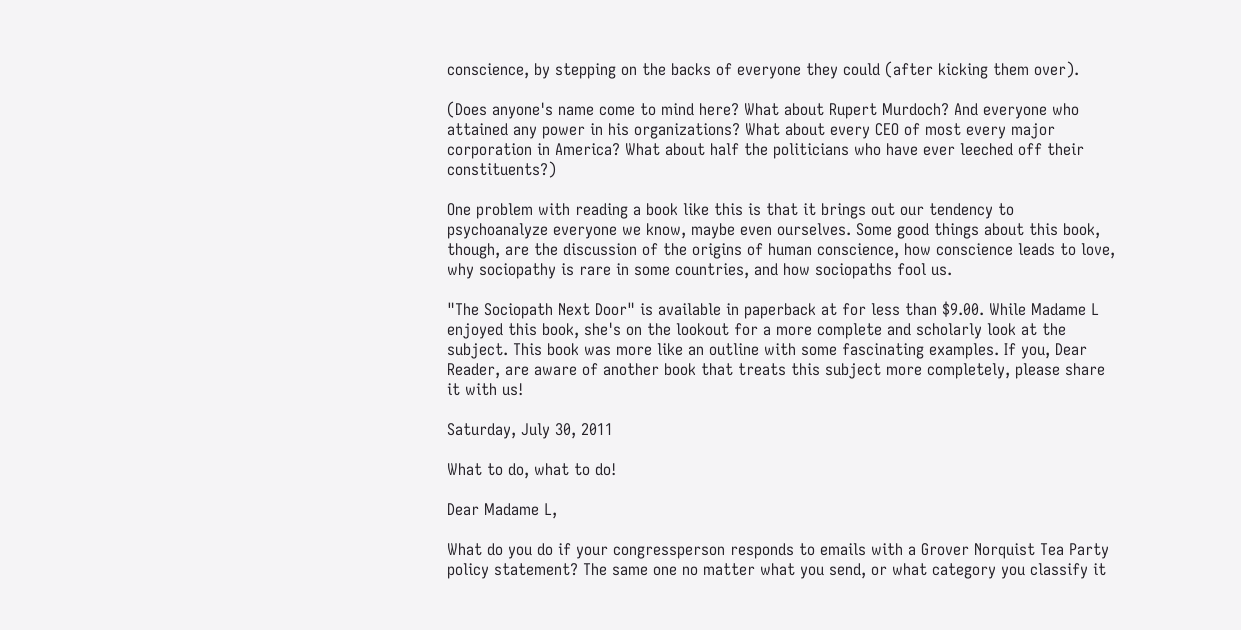conscience, by stepping on the backs of everyone they could (after kicking them over).

(Does anyone's name come to mind here? What about Rupert Murdoch? And everyone who attained any power in his organizations? What about every CEO of most every major corporation in America? What about half the politicians who have ever leeched off their constituents?)

One problem with reading a book like this is that it brings out our tendency to psychoanalyze everyone we know, maybe even ourselves. Some good things about this book, though, are the discussion of the origins of human conscience, how conscience leads to love, why sociopathy is rare in some countries, and how sociopaths fool us.

"The Sociopath Next Door" is available in paperback at for less than $9.00. While Madame L enjoyed this book, she's on the lookout for a more complete and scholarly look at the subject. This book was more like an outline with some fascinating examples. If you, Dear Reader, are aware of another book that treats this subject more completely, please share it with us!

Saturday, July 30, 2011

What to do, what to do!

Dear Madame L,

What do you do if your congressperson responds to emails with a Grover Norquist Tea Party policy statement? The same one no matter what you send, or what category you classify it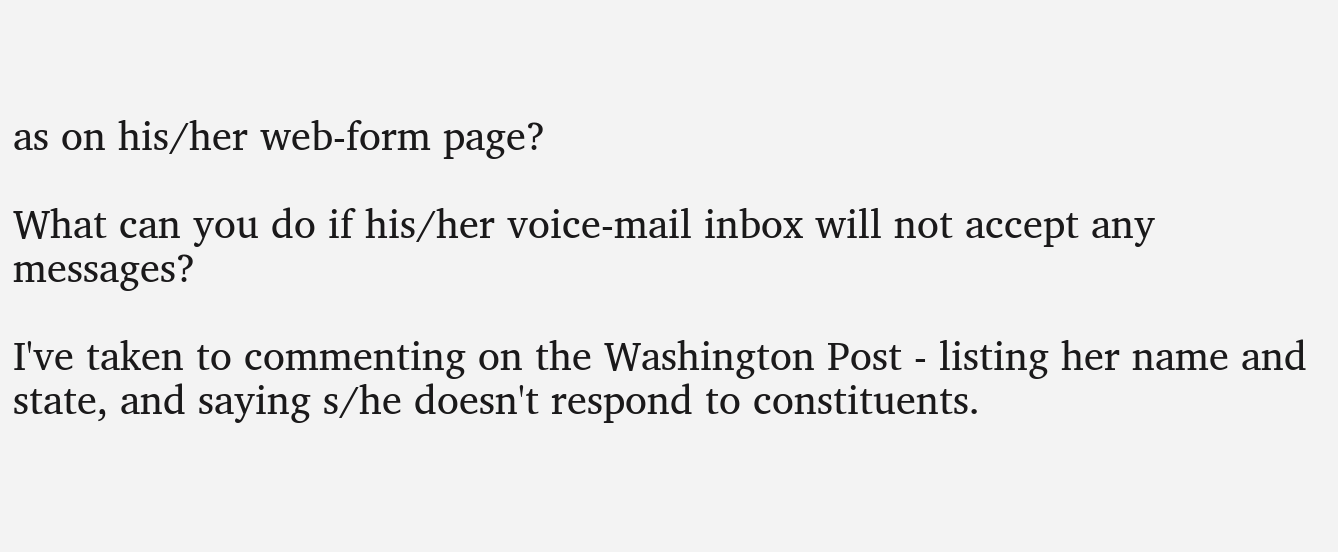as on his/her web-form page?

What can you do if his/her voice-mail inbox will not accept any messages?

I've taken to commenting on the Washington Post - listing her name and state, and saying s/he doesn't respond to constituents.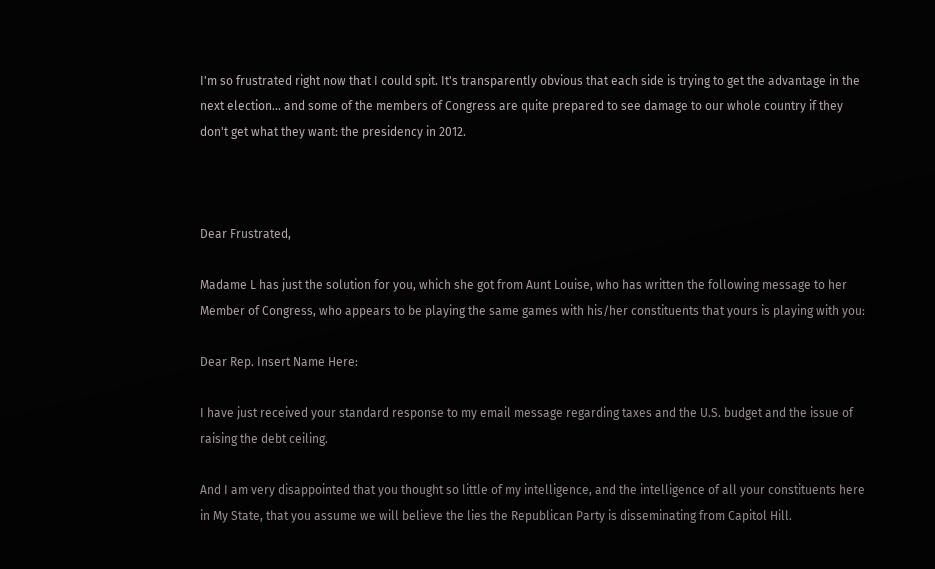I'm so frustrated right now that I could spit. It's transparently obvious that each side is trying to get the advantage in the next election... and some of the members of Congress are quite prepared to see damage to our whole country if they don't get what they want: the presidency in 2012.



Dear Frustrated,

Madame L has just the solution for you, which she got from Aunt Louise, who has written the following message to her Member of Congress, who appears to be playing the same games with his/her constituents that yours is playing with you:

Dear Rep. Insert Name Here:

I have just received your standard response to my email message regarding taxes and the U.S. budget and the issue of raising the debt ceiling.

And I am very disappointed that you thought so little of my intelligence, and the intelligence of all your constituents here in My State, that you assume we will believe the lies the Republican Party is disseminating from Capitol Hill.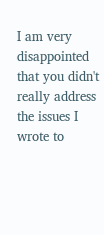I am very disappointed that you didn't really address the issues I wrote to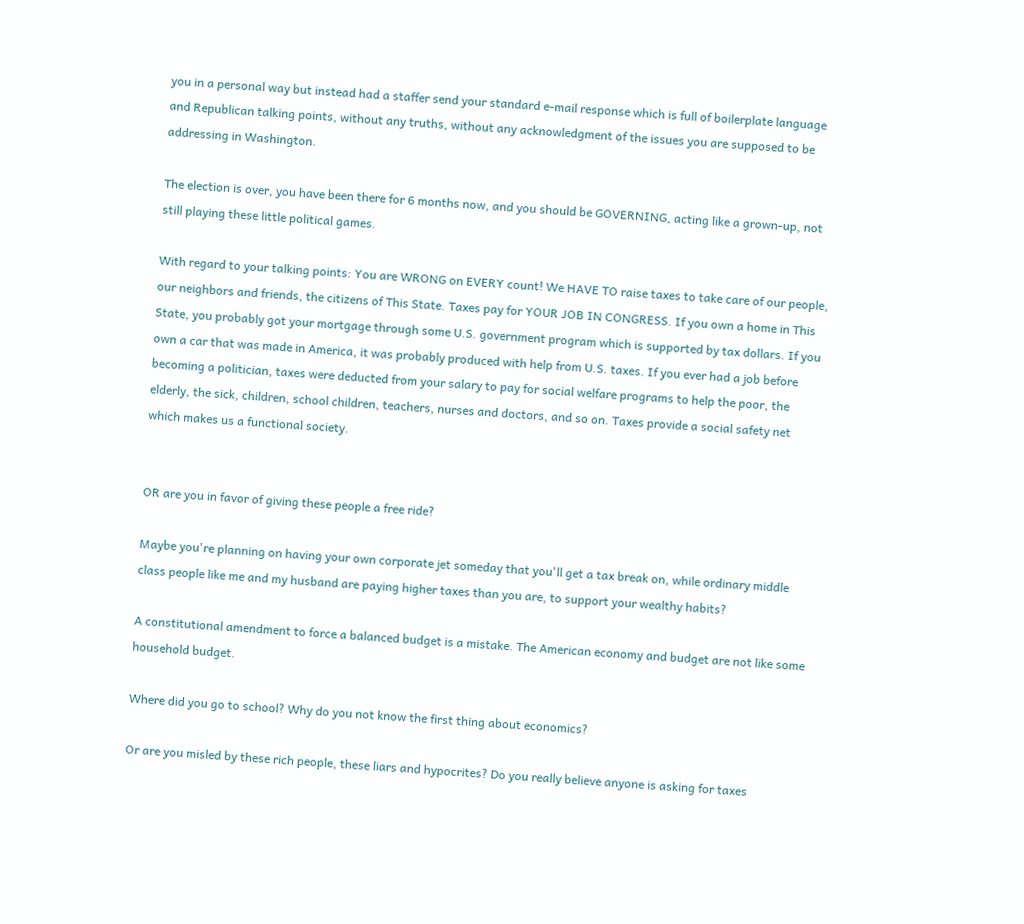you in a personal way but instead had a staffer send your standard e-mail response which is full of boilerplate language and Republican talking points, without any truths, without any acknowledgment of the issues you are supposed to be addressing in Washington.

The election is over, you have been there for 6 months now, and you should be GOVERNING, acting like a grown-up, not still playing these little political games.

With regard to your talking points: You are WRONG on EVERY count! We HAVE TO raise taxes to take care of our people, our neighbors and friends, the citizens of This State. Taxes pay for YOUR JOB IN CONGRESS. If you own a home in This State, you probably got your mortgage through some U.S. government program which is supported by tax dollars. If you own a car that was made in America, it was probably produced with help from U.S. taxes. If you ever had a job before becoming a politician, taxes were deducted from your salary to pay for social welfare programs to help the poor, the elderly, the sick, children, school children, teachers, nurses and doctors, and so on. Taxes provide a social safety net which makes us a functional society.


OR are you in favor of giving these people a free ride?

Maybe you're planning on having your own corporate jet someday that you'll get a tax break on, while ordinary middle class people like me and my husband are paying higher taxes than you are, to support your wealthy habits?

A constitutional amendment to force a balanced budget is a mistake. The American economy and budget are not like some household budget.

Where did you go to school? Why do you not know the first thing about economics?

Or are you misled by these rich people, these liars and hypocrites? Do you really believe anyone is asking for taxes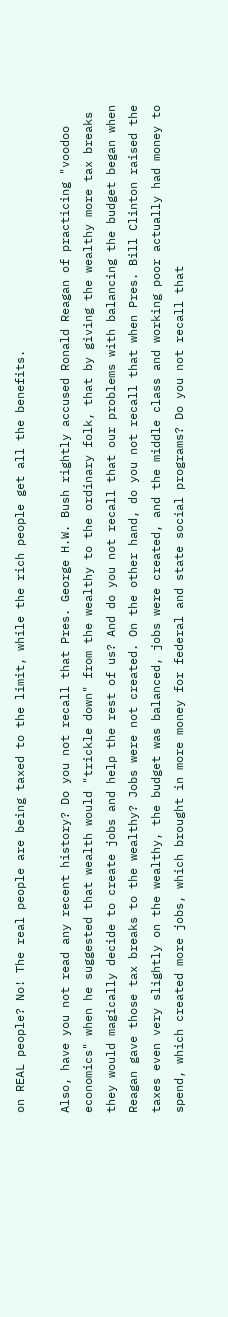on REAL people? No! The real people are being taxed to the limit, while the rich people get all the benefits.

Also, have you not read any recent history? Do you not recall that Pres. George H.W. Bush rightly accused Ronald Reagan of practicing "voodoo economics" when he suggested that wealth would "trickle down" from the wealthy to the ordinary folk, that by giving the wealthy more tax breaks they would magically decide to create jobs and help the rest of us? And do you not recall that our problems with balancing the budget began when Reagan gave those tax breaks to the wealthy? Jobs were not created. On the other hand, do you not recall that when Pres. Bill Clinton raised the taxes even very slightly on the wealthy, the budget was balanced, jobs were created, and the middle class and working poor actually had money to spend, which created more jobs, which brought in more money for federal and state social programs? Do you not recall that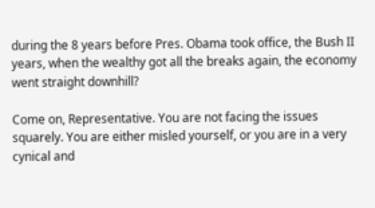during the 8 years before Pres. Obama took office, the Bush II years, when the wealthy got all the breaks again, the economy went straight downhill?

Come on, Representative. You are not facing the issues squarely. You are either misled yourself, or you are in a very cynical and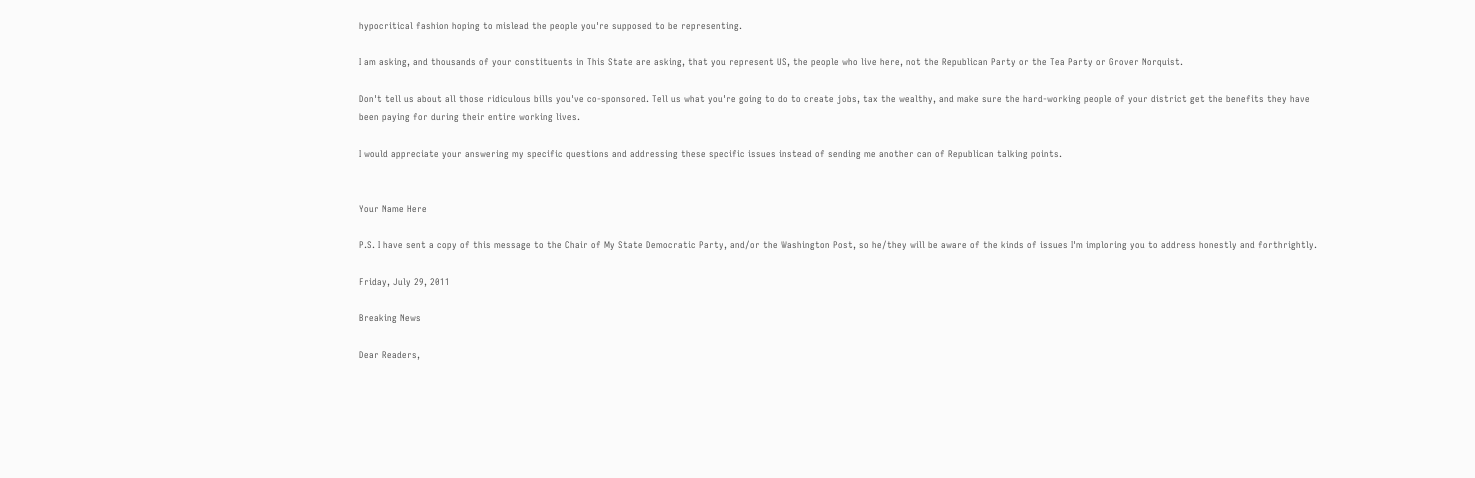hypocritical fashion hoping to mislead the people you're supposed to be representing.

I am asking, and thousands of your constituents in This State are asking, that you represent US, the people who live here, not the Republican Party or the Tea Party or Grover Norquist.

Don't tell us about all those ridiculous bills you've co-sponsored. Tell us what you're going to do to create jobs, tax the wealthy, and make sure the hard-working people of your district get the benefits they have been paying for during their entire working lives.

I would appreciate your answering my specific questions and addressing these specific issues instead of sending me another can of Republican talking points.


Your Name Here

P.S. I have sent a copy of this message to the Chair of My State Democratic Party, and/or the Washington Post, so he/they will be aware of the kinds of issues I'm imploring you to address honestly and forthrightly.

Friday, July 29, 2011

Breaking News

Dear Readers,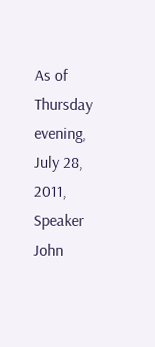As of Thursday evening, July 28, 2011, Speaker John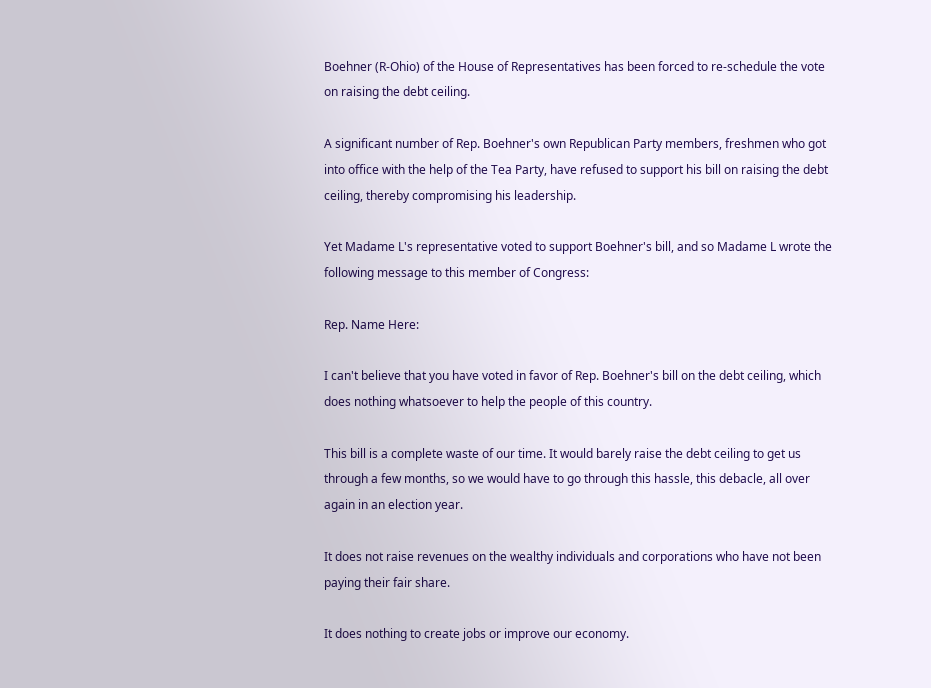Boehner (R-Ohio) of the House of Representatives has been forced to re-schedule the vote on raising the debt ceiling.

A significant number of Rep. Boehner's own Republican Party members, freshmen who got into office with the help of the Tea Party, have refused to support his bill on raising the debt ceiling, thereby compromising his leadership.

Yet Madame L's representative voted to support Boehner's bill, and so Madame L wrote the following message to this member of Congress:

Rep. Name Here:

I can't believe that you have voted in favor of Rep. Boehner's bill on the debt ceiling, which does nothing whatsoever to help the people of this country.

This bill is a complete waste of our time. It would barely raise the debt ceiling to get us through a few months, so we would have to go through this hassle, this debacle, all over again in an election year.

It does not raise revenues on the wealthy individuals and corporations who have not been paying their fair share.

It does nothing to create jobs or improve our economy.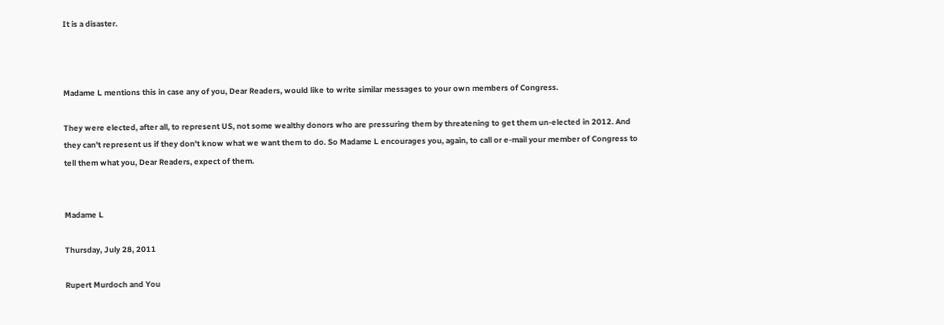It is a disaster.



Madame L mentions this in case any of you, Dear Readers, would like to write similar messages to your own members of Congress.

They were elected, after all, to represent US, not some wealthy donors who are pressuring them by threatening to get them un-elected in 2012. And they can't represent us if they don't know what we want them to do. So Madame L encourages you, again, to call or e-mail your member of Congress to tell them what you, Dear Readers, expect of them.


Madame L

Thursday, July 28, 2011

Rupert Murdoch and You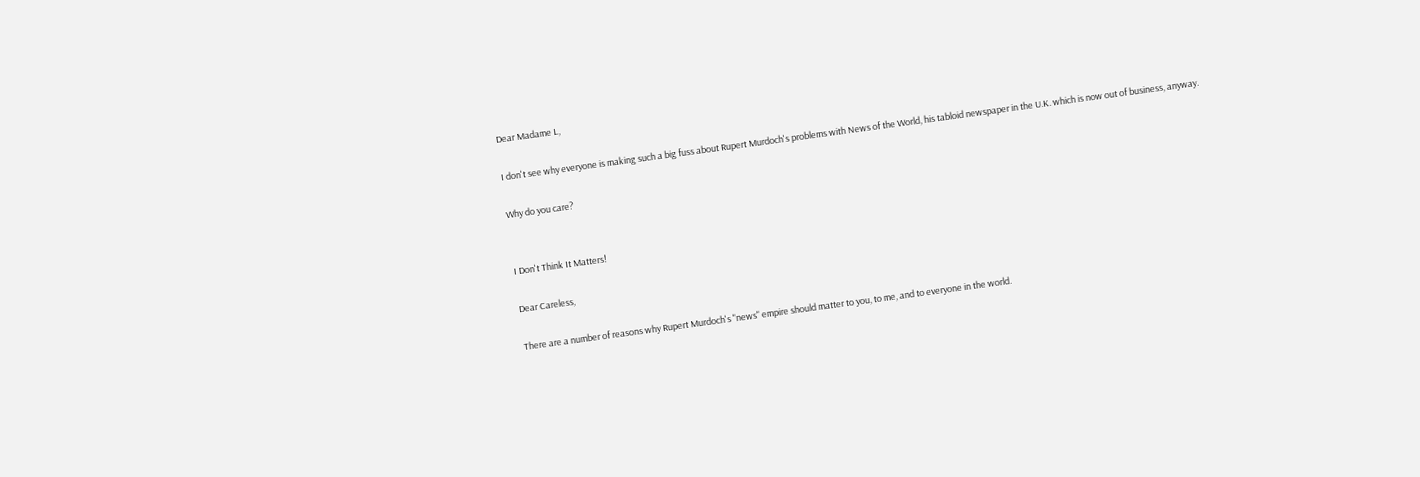Dear Madame L,

I don't see why everyone is making such a big fuss about Rupert Murdoch's problems with News of the World, his tabloid newspaper in the U.K. which is now out of business, anyway.

Why do you care?


I Don't Think It Matters!

Dear Careless,

There are a number of reasons why Rupert Murdoch's "news" empire should matter to you, to me, and to everyone in the world.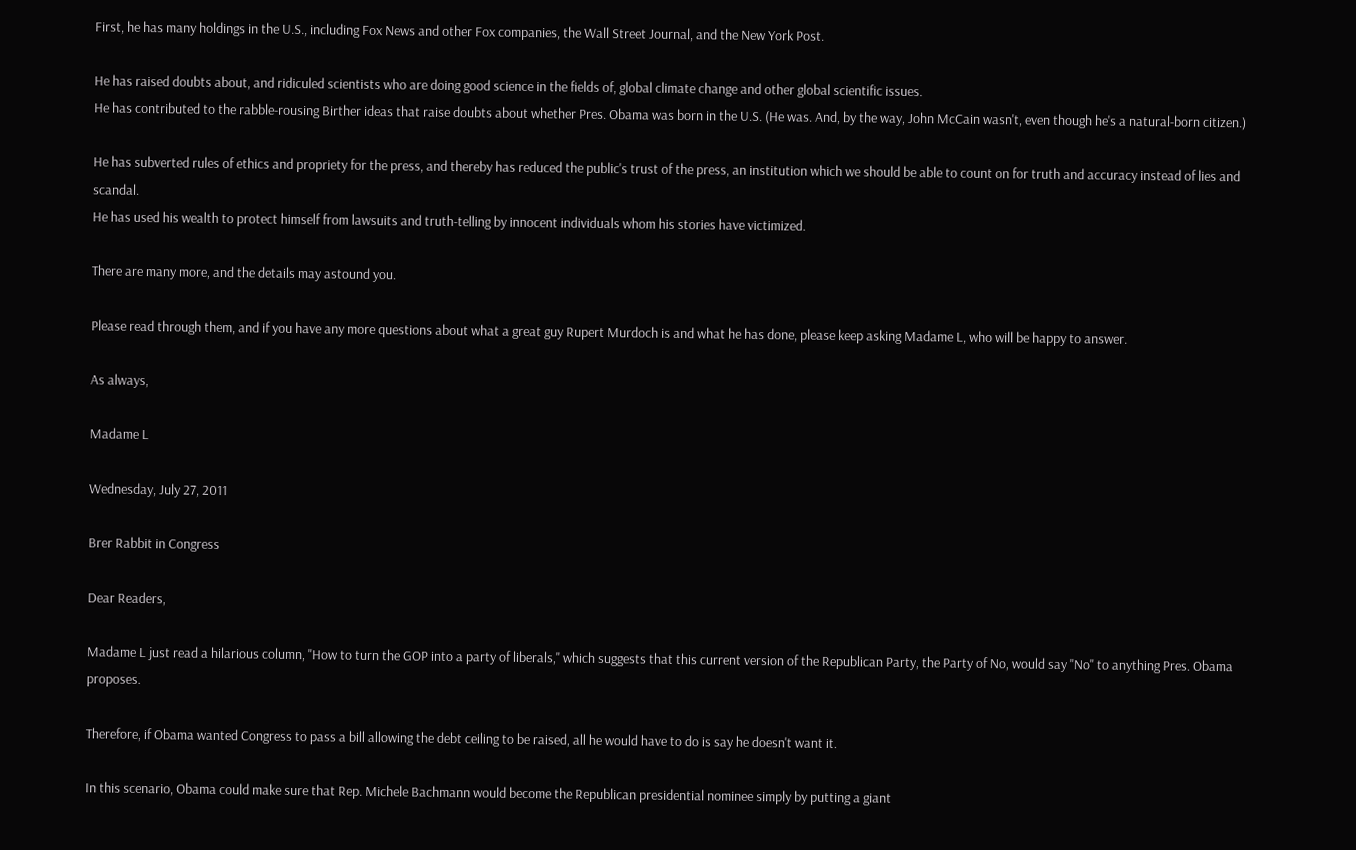First, he has many holdings in the U.S., including Fox News and other Fox companies, the Wall Street Journal, and the New York Post.

He has raised doubts about, and ridiculed scientists who are doing good science in the fields of, global climate change and other global scientific issues.
He has contributed to the rabble-rousing Birther ideas that raise doubts about whether Pres. Obama was born in the U.S. (He was. And, by the way, John McCain wasn't, even though he's a natural-born citizen.)

He has subverted rules of ethics and propriety for the press, and thereby has reduced the public's trust of the press, an institution which we should be able to count on for truth and accuracy instead of lies and scandal.
He has used his wealth to protect himself from lawsuits and truth-telling by innocent individuals whom his stories have victimized.

There are many more, and the details may astound you.

Please read through them, and if you have any more questions about what a great guy Rupert Murdoch is and what he has done, please keep asking Madame L, who will be happy to answer.

As always,

Madame L

Wednesday, July 27, 2011

Brer Rabbit in Congress

Dear Readers,

Madame L just read a hilarious column, "How to turn the GOP into a party of liberals," which suggests that this current version of the Republican Party, the Party of No, would say "No" to anything Pres. Obama proposes.

Therefore, if Obama wanted Congress to pass a bill allowing the debt ceiling to be raised, all he would have to do is say he doesn't want it.

In this scenario, Obama could make sure that Rep. Michele Bachmann would become the Republican presidential nominee simply by putting a giant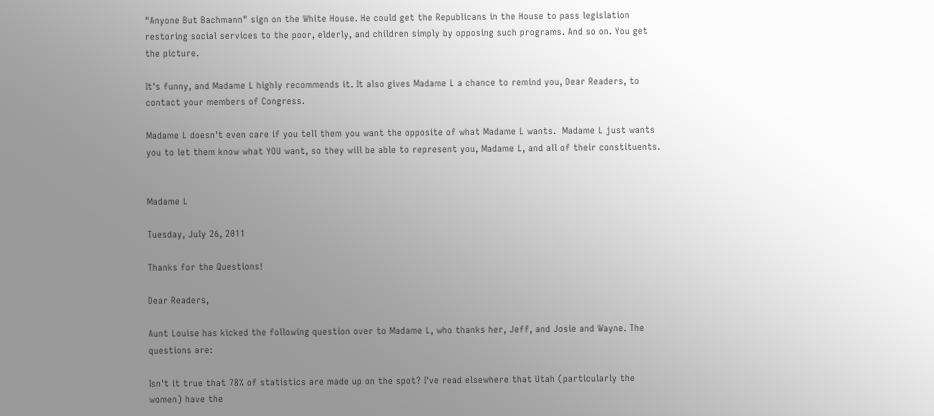"Anyone But Bachmann" sign on the White House. He could get the Republicans in the House to pass legislation restoring social services to the poor, elderly, and children simply by opposing such programs. And so on. You get the picture.

It's funny, and Madame L highly recommends it. It also gives Madame L a chance to remind you, Dear Readers, to contact your members of Congress.

Madame L doesn't even care if you tell them you want the opposite of what Madame L wants.  Madame L just wants you to let them know what YOU want, so they will be able to represent you, Madame L, and all of their constituents.


Madame L

Tuesday, July 26, 2011

Thanks for the Questions!

Dear Readers,

Aunt Louise has kicked the following question over to Madame L, who thanks her, Jeff, and Josie and Wayne. The questions are:

Isn't it true that 78% of statistics are made up on the spot? I've read elsewhere that Utah (particularly the women) have the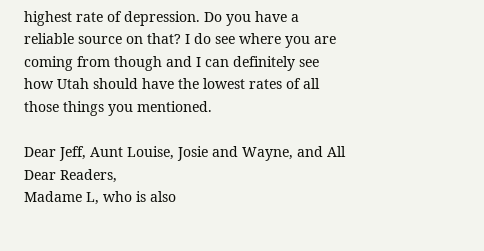highest rate of depression. Do you have a reliable source on that? I do see where you are coming from though and I can definitely see how Utah should have the lowest rates of all those things you mentioned.

Dear Jeff, Aunt Louise, Josie and Wayne, and All Dear Readers,
Madame L, who is also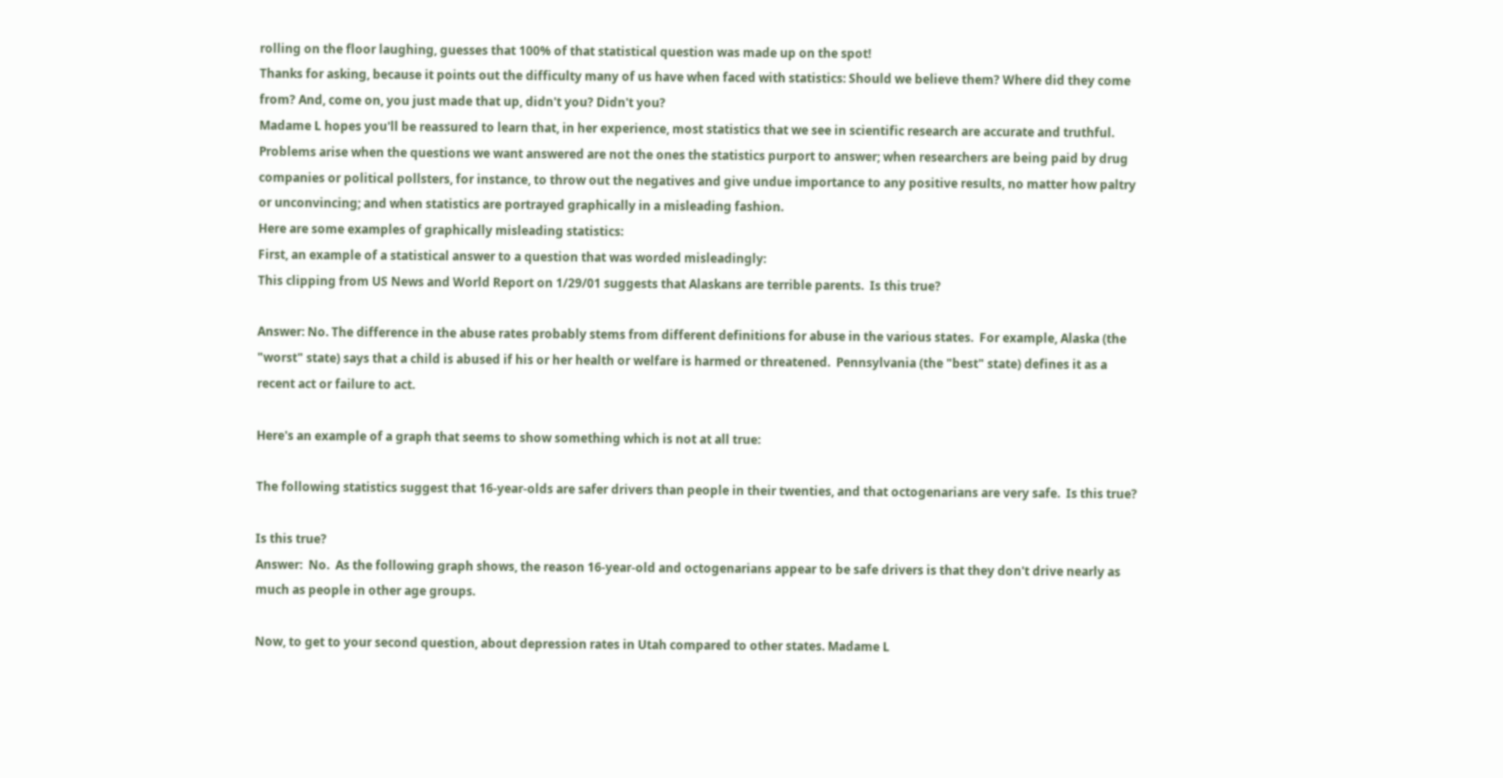rolling on the floor laughing, guesses that 100% of that statistical question was made up on the spot!
Thanks for asking, because it points out the difficulty many of us have when faced with statistics: Should we believe them? Where did they come from? And, come on, you just made that up, didn't you? Didn't you?
Madame L hopes you'll be reassured to learn that, in her experience, most statistics that we see in scientific research are accurate and truthful. Problems arise when the questions we want answered are not the ones the statistics purport to answer; when researchers are being paid by drug companies or political pollsters, for instance, to throw out the negatives and give undue importance to any positive results, no matter how paltry or unconvincing; and when statistics are portrayed graphically in a misleading fashion.
Here are some examples of graphically misleading statistics:
First, an example of a statistical answer to a question that was worded misleadingly:
This clipping from US News and World Report on 1/29/01 suggests that Alaskans are terrible parents.  Is this true?

Answer: No. The difference in the abuse rates probably stems from different definitions for abuse in the various states.  For example, Alaska (the "worst" state) says that a child is abused if his or her health or welfare is harmed or threatened.  Pennsylvania (the "best" state) defines it as a recent act or failure to act.

Here's an example of a graph that seems to show something which is not at all true:

The following statistics suggest that 16-year-olds are safer drivers than people in their twenties, and that octogenarians are very safe.  Is this true?

Is this true?
Answer:  No.  As the following graph shows, the reason 16-year-old and octogenarians appear to be safe drivers is that they don't drive nearly as much as people in other age groups.

Now, to get to your second question, about depression rates in Utah compared to other states. Madame L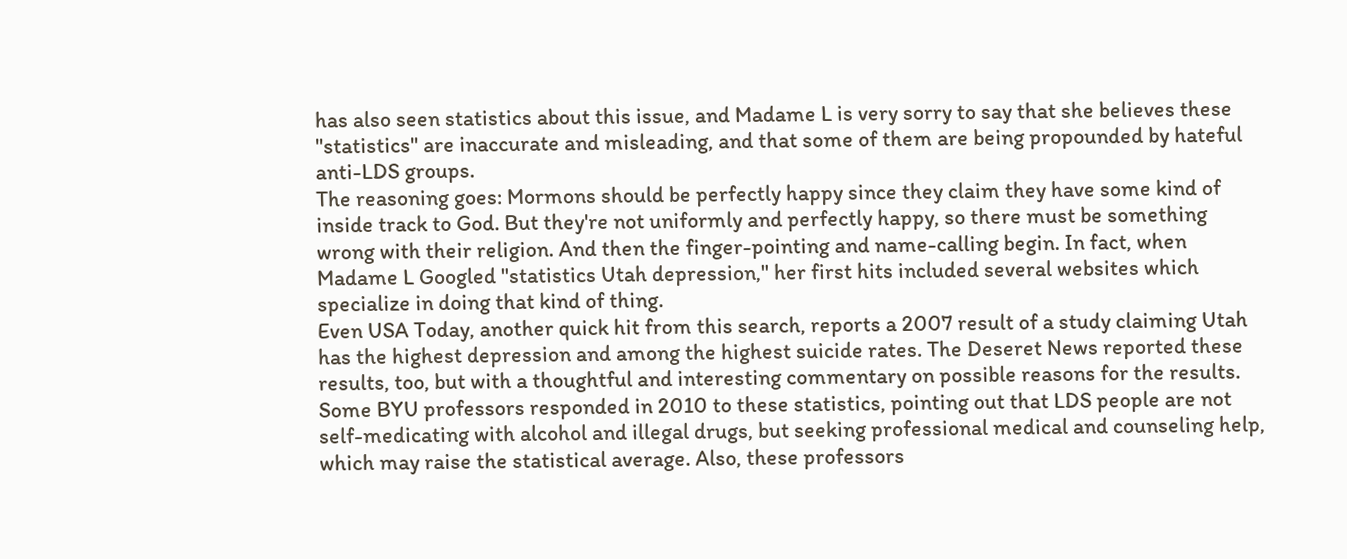has also seen statistics about this issue, and Madame L is very sorry to say that she believes these "statistics" are inaccurate and misleading, and that some of them are being propounded by hateful anti-LDS groups.
The reasoning goes: Mormons should be perfectly happy since they claim they have some kind of inside track to God. But they're not uniformly and perfectly happy, so there must be something wrong with their religion. And then the finger-pointing and name-calling begin. In fact, when Madame L Googled "statistics Utah depression," her first hits included several websites which specialize in doing that kind of thing.
Even USA Today, another quick hit from this search, reports a 2007 result of a study claiming Utah has the highest depression and among the highest suicide rates. The Deseret News reported these results, too, but with a thoughtful and interesting commentary on possible reasons for the results.
Some BYU professors responded in 2010 to these statistics, pointing out that LDS people are not self-medicating with alcohol and illegal drugs, but seeking professional medical and counseling help, which may raise the statistical average. Also, these professors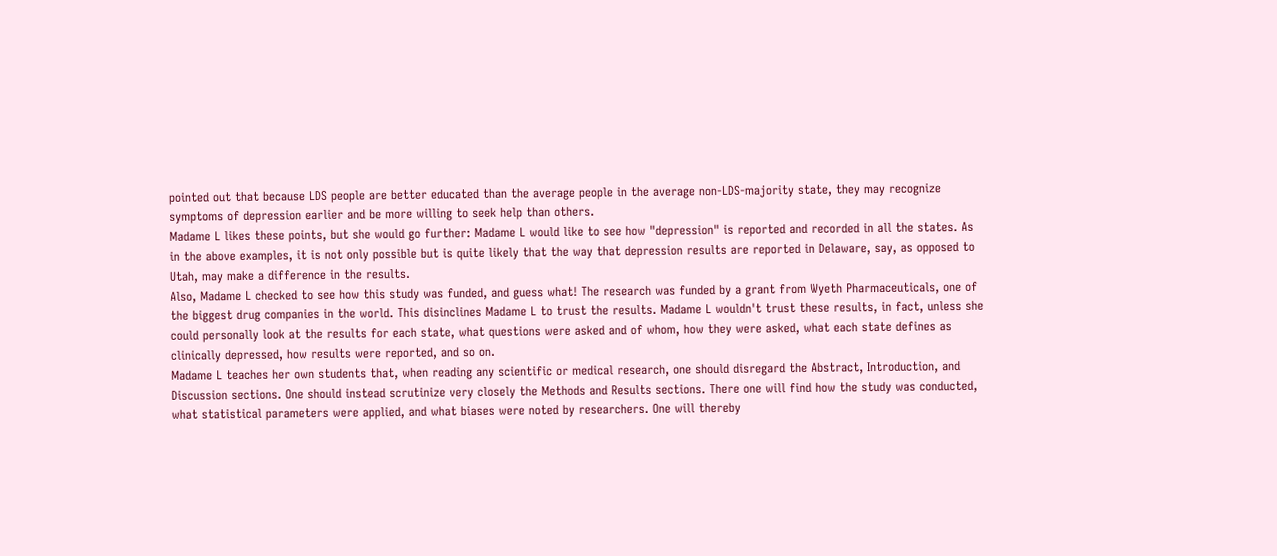pointed out that because LDS people are better educated than the average people in the average non-LDS-majority state, they may recognize symptoms of depression earlier and be more willing to seek help than others.
Madame L likes these points, but she would go further: Madame L would like to see how "depression" is reported and recorded in all the states. As in the above examples, it is not only possible but is quite likely that the way that depression results are reported in Delaware, say, as opposed to Utah, may make a difference in the results.
Also, Madame L checked to see how this study was funded, and guess what! The research was funded by a grant from Wyeth Pharmaceuticals, one of the biggest drug companies in the world. This disinclines Madame L to trust the results. Madame L wouldn't trust these results, in fact, unless she could personally look at the results for each state, what questions were asked and of whom, how they were asked, what each state defines as clinically depressed, how results were reported, and so on.
Madame L teaches her own students that, when reading any scientific or medical research, one should disregard the Abstract, Introduction, and Discussion sections. One should instead scrutinize very closely the Methods and Results sections. There one will find how the study was conducted, what statistical parameters were applied, and what biases were noted by researchers. One will thereby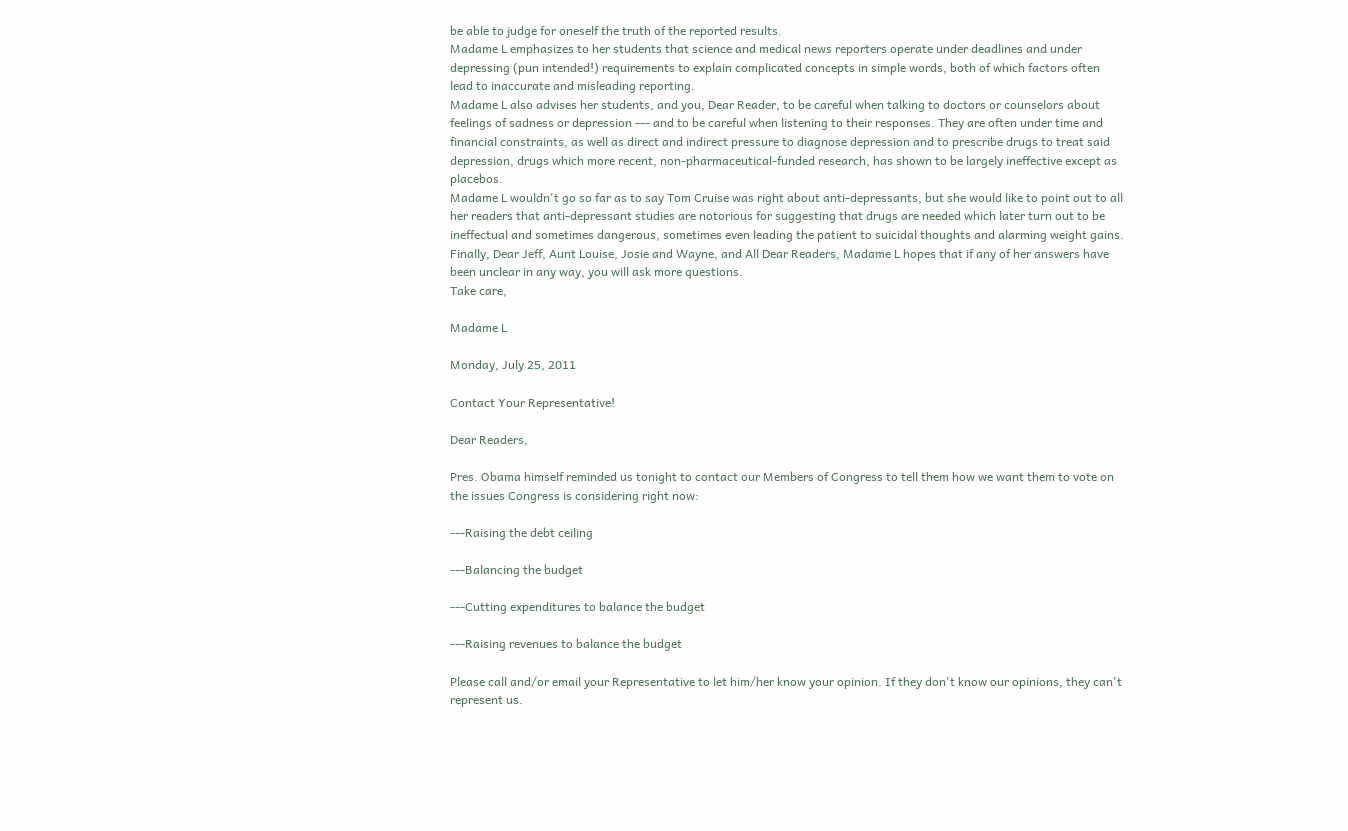be able to judge for oneself the truth of the reported results.
Madame L emphasizes to her students that science and medical news reporters operate under deadlines and under depressing (pun intended!) requirements to explain complicated concepts in simple words, both of which factors often lead to inaccurate and misleading reporting.
Madame L also advises her students, and you, Dear Reader, to be careful when talking to doctors or counselors about feelings of sadness or depression --- and to be careful when listening to their responses. They are often under time and financial constraints, as well as direct and indirect pressure to diagnose depression and to prescribe drugs to treat said depression, drugs which more recent, non-pharmaceutical-funded research, has shown to be largely ineffective except as placebos.
Madame L wouldn't go so far as to say Tom Cruise was right about anti-depressants, but she would like to point out to all her readers that anti-depressant studies are notorious for suggesting that drugs are needed which later turn out to be ineffectual and sometimes dangerous, sometimes even leading the patient to suicidal thoughts and alarming weight gains.
Finally, Dear Jeff, Aunt Louise, Josie and Wayne, and All Dear Readers, Madame L hopes that if any of her answers have been unclear in any way, you will ask more questions.
Take care,

Madame L

Monday, July 25, 2011

Contact Your Representative!

Dear Readers,

Pres. Obama himself reminded us tonight to contact our Members of Congress to tell them how we want them to vote on the issues Congress is considering right now:

---Raising the debt ceiling

---Balancing the budget

---Cutting expenditures to balance the budget

---Raising revenues to balance the budget

Please call and/or email your Representative to let him/her know your opinion. If they don't know our opinions, they can't represent us.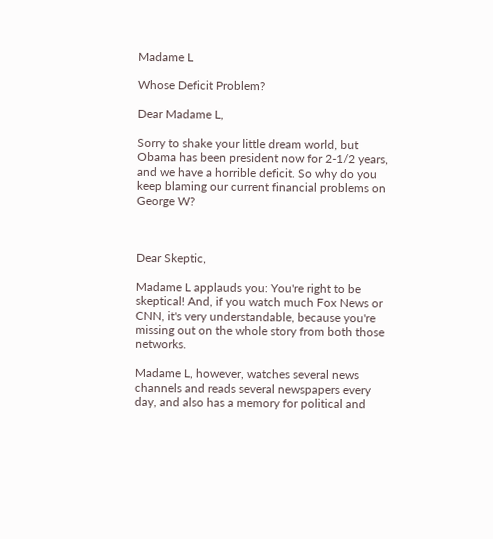Madame L

Whose Deficit Problem?

Dear Madame L,

Sorry to shake your little dream world, but Obama has been president now for 2-1/2 years, and we have a horrible deficit. So why do you keep blaming our current financial problems on George W?



Dear Skeptic,

Madame L applauds you: You're right to be skeptical! And, if you watch much Fox News or CNN, it's very understandable, because you're missing out on the whole story from both those networks.

Madame L, however, watches several news channels and reads several newspapers every day, and also has a memory for political and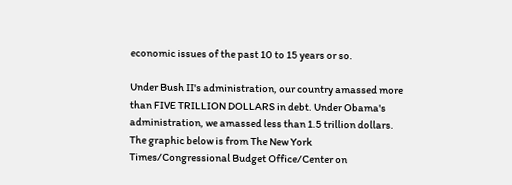economic issues of the past 10 to 15 years or so.

Under Bush II's administration, our country amassed more than FIVE TRILLION DOLLARS in debt. Under Obama's administration, we amassed less than 1.5 trillion dollars. The graphic below is from The New York Times/Congressional Budget Office/Center on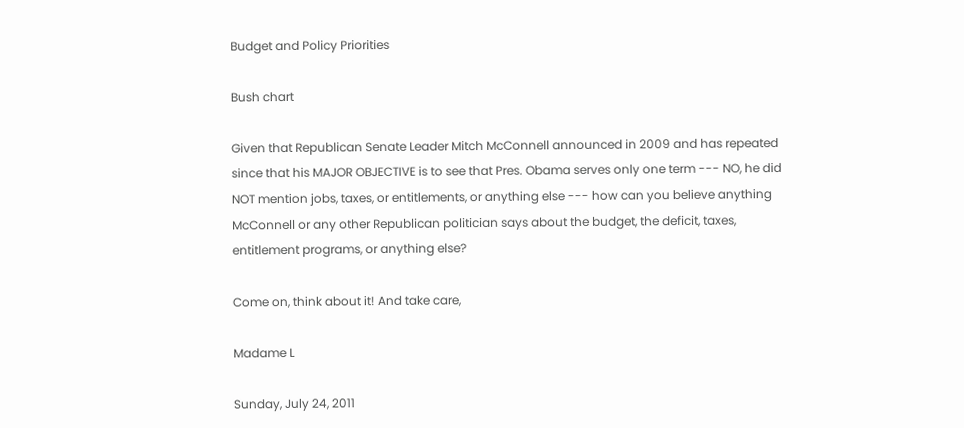Budget and Policy Priorities

Bush chart

Given that Republican Senate Leader Mitch McConnell announced in 2009 and has repeated since that his MAJOR OBJECTIVE is to see that Pres. Obama serves only one term --- NO, he did NOT mention jobs, taxes, or entitlements, or anything else --- how can you believe anything McConnell or any other Republican politician says about the budget, the deficit, taxes, entitlement programs, or anything else?

Come on, think about it! And take care,

Madame L

Sunday, July 24, 2011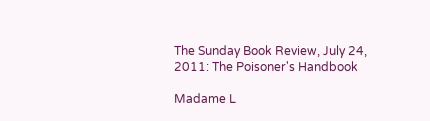The Sunday Book Review, July 24, 2011: The Poisoner's Handbook

Madame L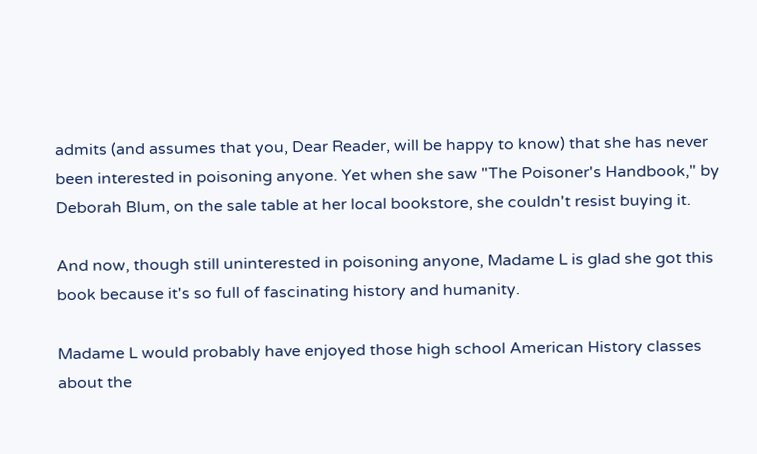admits (and assumes that you, Dear Reader, will be happy to know) that she has never been interested in poisoning anyone. Yet when she saw "The Poisoner's Handbook," by Deborah Blum, on the sale table at her local bookstore, she couldn't resist buying it.

And now, though still uninterested in poisoning anyone, Madame L is glad she got this book because it's so full of fascinating history and humanity.

Madame L would probably have enjoyed those high school American History classes about the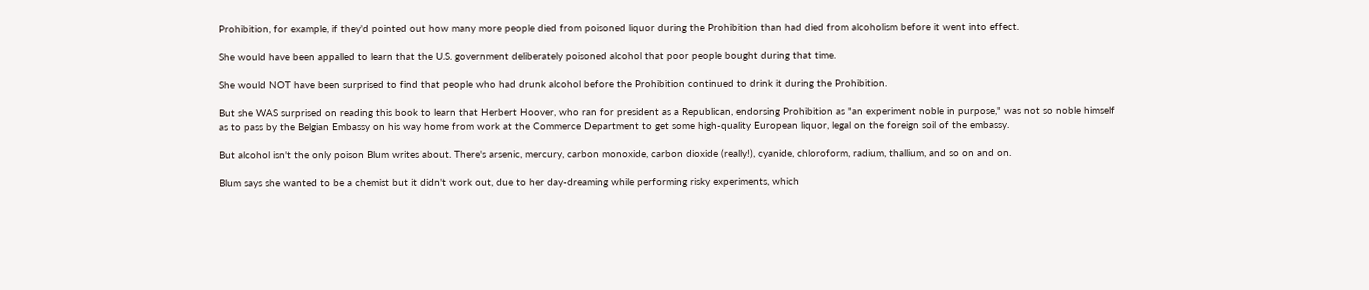Prohibition, for example, if they'd pointed out how many more people died from poisoned liquor during the Prohibition than had died from alcoholism before it went into effect.

She would have been appalled to learn that the U.S. government deliberately poisoned alcohol that poor people bought during that time.

She would NOT have been surprised to find that people who had drunk alcohol before the Prohibition continued to drink it during the Prohibition.

But she WAS surprised on reading this book to learn that Herbert Hoover, who ran for president as a Republican, endorsing Prohibition as "an experiment noble in purpose," was not so noble himself as to pass by the Belgian Embassy on his way home from work at the Commerce Department to get some high-quality European liquor, legal on the foreign soil of the embassy.

But alcohol isn't the only poison Blum writes about. There's arsenic, mercury, carbon monoxide, carbon dioxide (really!), cyanide, chloroform, radium, thallium, and so on and on.

Blum says she wanted to be a chemist but it didn't work out, due to her day-dreaming while performing risky experiments, which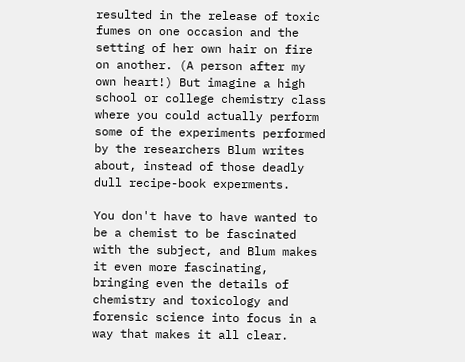resulted in the release of toxic fumes on one occasion and the setting of her own hair on fire on another. (A person after my own heart!) But imagine a high school or college chemistry class where you could actually perform some of the experiments performed by the researchers Blum writes about, instead of those deadly dull recipe-book experments.

You don't have to have wanted to be a chemist to be fascinated with the subject, and Blum makes it even more fascinating, bringing even the details of chemistry and toxicology and forensic science into focus in a way that makes it all clear.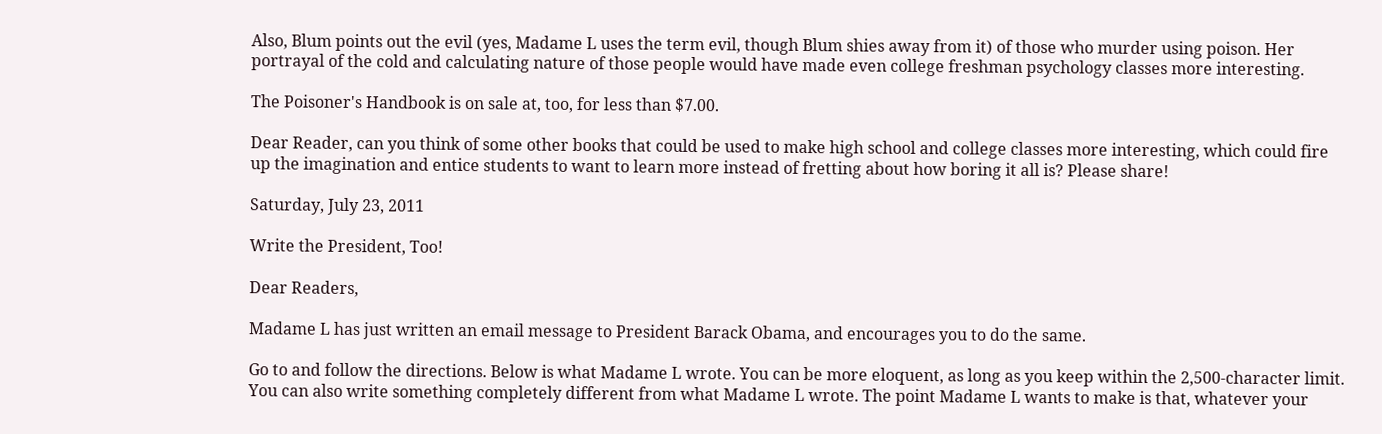Also, Blum points out the evil (yes, Madame L uses the term evil, though Blum shies away from it) of those who murder using poison. Her portrayal of the cold and calculating nature of those people would have made even college freshman psychology classes more interesting.

The Poisoner's Handbook is on sale at, too, for less than $7.00.

Dear Reader, can you think of some other books that could be used to make high school and college classes more interesting, which could fire up the imagination and entice students to want to learn more instead of fretting about how boring it all is? Please share!

Saturday, July 23, 2011

Write the President, Too!

Dear Readers,

Madame L has just written an email message to President Barack Obama, and encourages you to do the same.

Go to and follow the directions. Below is what Madame L wrote. You can be more eloquent, as long as you keep within the 2,500-character limit. You can also write something completely different from what Madame L wrote. The point Madame L wants to make is that, whatever your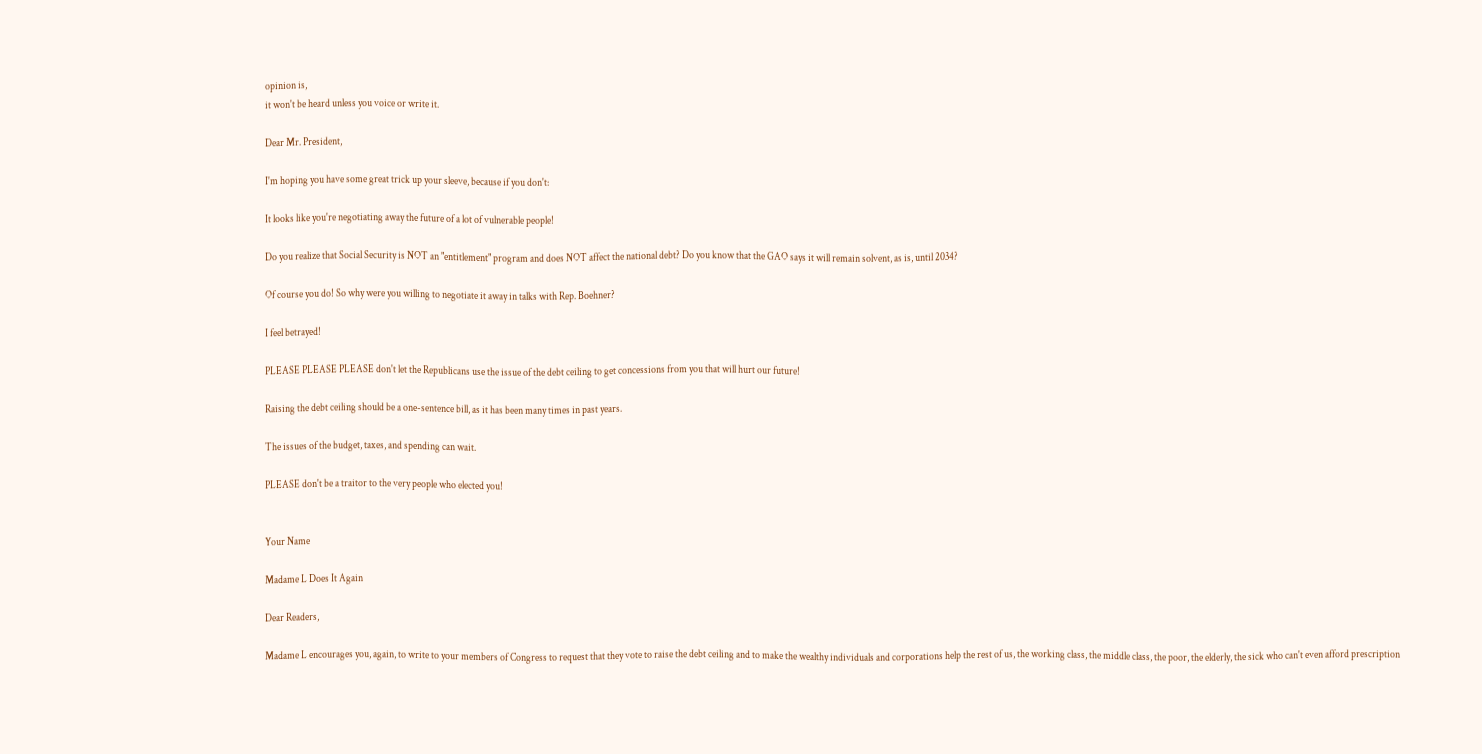opinion is,
it won't be heard unless you voice or write it.

Dear Mr. President,

I'm hoping you have some great trick up your sleeve, because if you don't:

It looks like you're negotiating away the future of a lot of vulnerable people!

Do you realize that Social Security is NOT an "entitlement" program and does NOT affect the national debt? Do you know that the GAO says it will remain solvent, as is, until 2034?

Of course you do! So why were you willing to negotiate it away in talks with Rep. Boehner?

I feel betrayed!

PLEASE PLEASE PLEASE don't let the Republicans use the issue of the debt ceiling to get concessions from you that will hurt our future!

Raising the debt ceiling should be a one-sentence bill, as it has been many times in past years.

The issues of the budget, taxes, and spending can wait.

PLEASE don't be a traitor to the very people who elected you!


Your Name

Madame L Does It Again

Dear Readers,

Madame L encourages you, again, to write to your members of Congress to request that they vote to raise the debt ceiling and to make the wealthy individuals and corporations help the rest of us, the working class, the middle class, the poor, the elderly, the sick who can't even afford prescription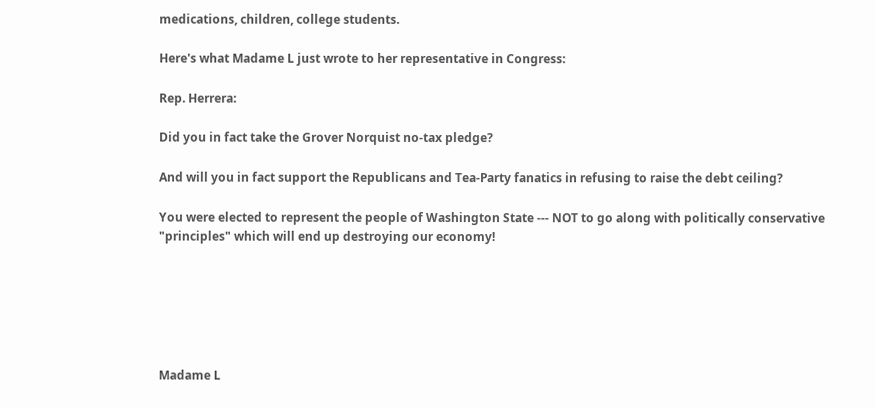medications, children, college students.

Here's what Madame L just wrote to her representative in Congress:

Rep. Herrera:

Did you in fact take the Grover Norquist no-tax pledge?

And will you in fact support the Republicans and Tea-Party fanatics in refusing to raise the debt ceiling?

You were elected to represent the people of Washington State --- NOT to go along with politically conservative "principles" which will end up destroying our economy!






Madame L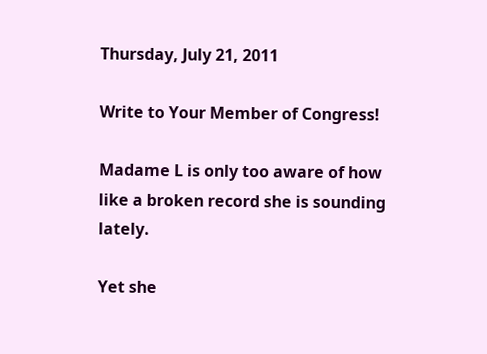Thursday, July 21, 2011

Write to Your Member of Congress!

Madame L is only too aware of how like a broken record she is sounding lately.

Yet she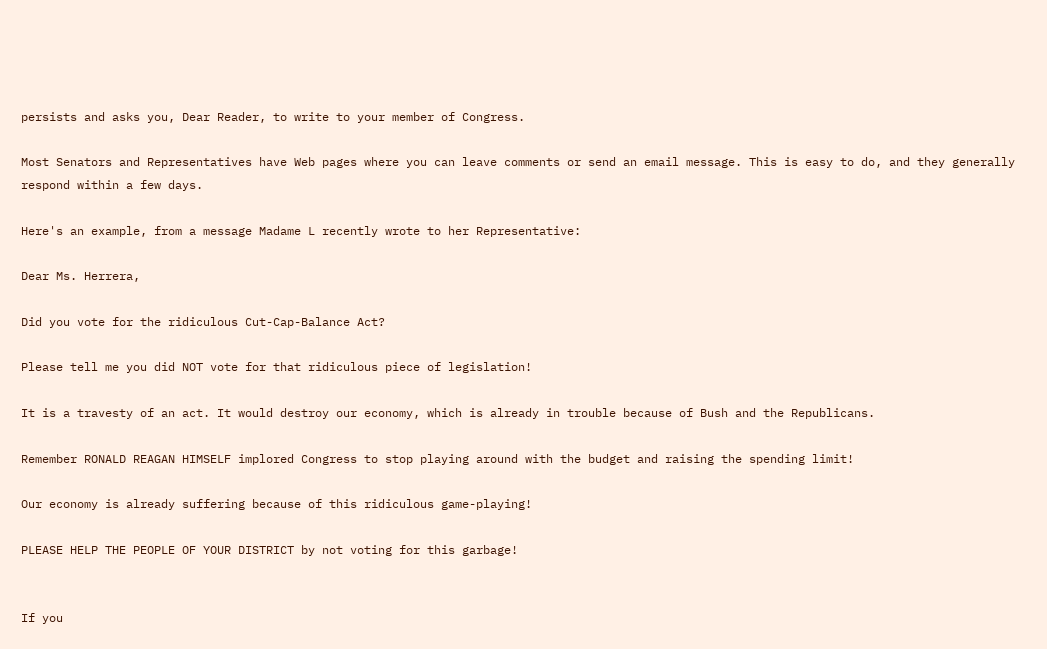persists and asks you, Dear Reader, to write to your member of Congress.

Most Senators and Representatives have Web pages where you can leave comments or send an email message. This is easy to do, and they generally respond within a few days.

Here's an example, from a message Madame L recently wrote to her Representative:

Dear Ms. Herrera,

Did you vote for the ridiculous Cut-Cap-Balance Act?

Please tell me you did NOT vote for that ridiculous piece of legislation!

It is a travesty of an act. It would destroy our economy, which is already in trouble because of Bush and the Republicans.

Remember RONALD REAGAN HIMSELF implored Congress to stop playing around with the budget and raising the spending limit!

Our economy is already suffering because of this ridiculous game-playing!

PLEASE HELP THE PEOPLE OF YOUR DISTRICT by not voting for this garbage!


If you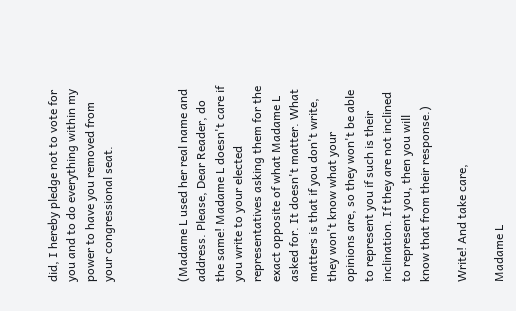did, I hereby pledge not to vote for you and to do everything within my power to have you removed from your congressional seat.



(Madame L used her real name and address. Please, Dear Reader, do the same! Madame L doesn't care if you write to your elected representatives asking them for the exact opposite of what Madame L asked for. It doesn't matter. What matters is that if you don't write, they won't know what your opinions are, so they won't be able to represent you if such is their inclination. If they are not inclined to represent you, then you will know that from their response.)

Write! And take care,

Madame L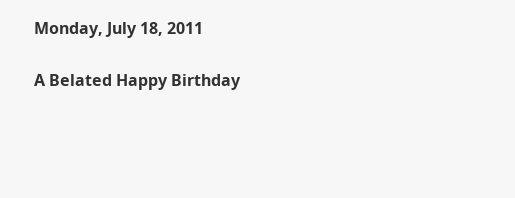Monday, July 18, 2011

A Belated Happy Birthday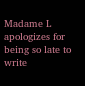Madame L apologizes for being so late to write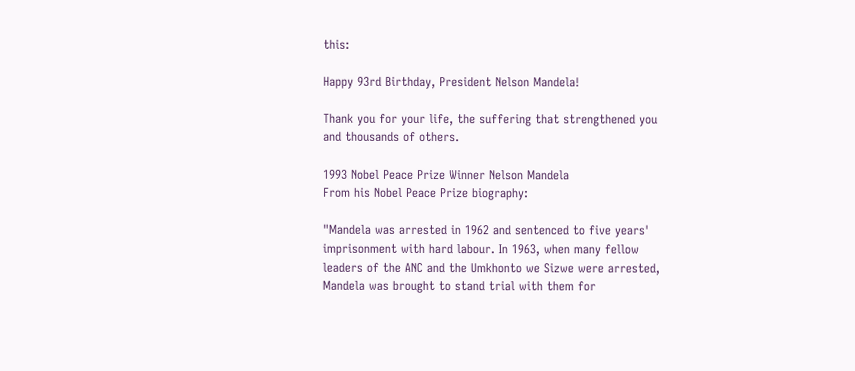this:

Happy 93rd Birthday, President Nelson Mandela!

Thank you for your life, the suffering that strengthened you and thousands of others.

1993 Nobel Peace Prize Winner Nelson Mandela
From his Nobel Peace Prize biography:

"Mandela was arrested in 1962 and sentenced to five years' imprisonment with hard labour. In 1963, when many fellow leaders of the ANC and the Umkhonto we Sizwe were arrested, Mandela was brought to stand trial with them for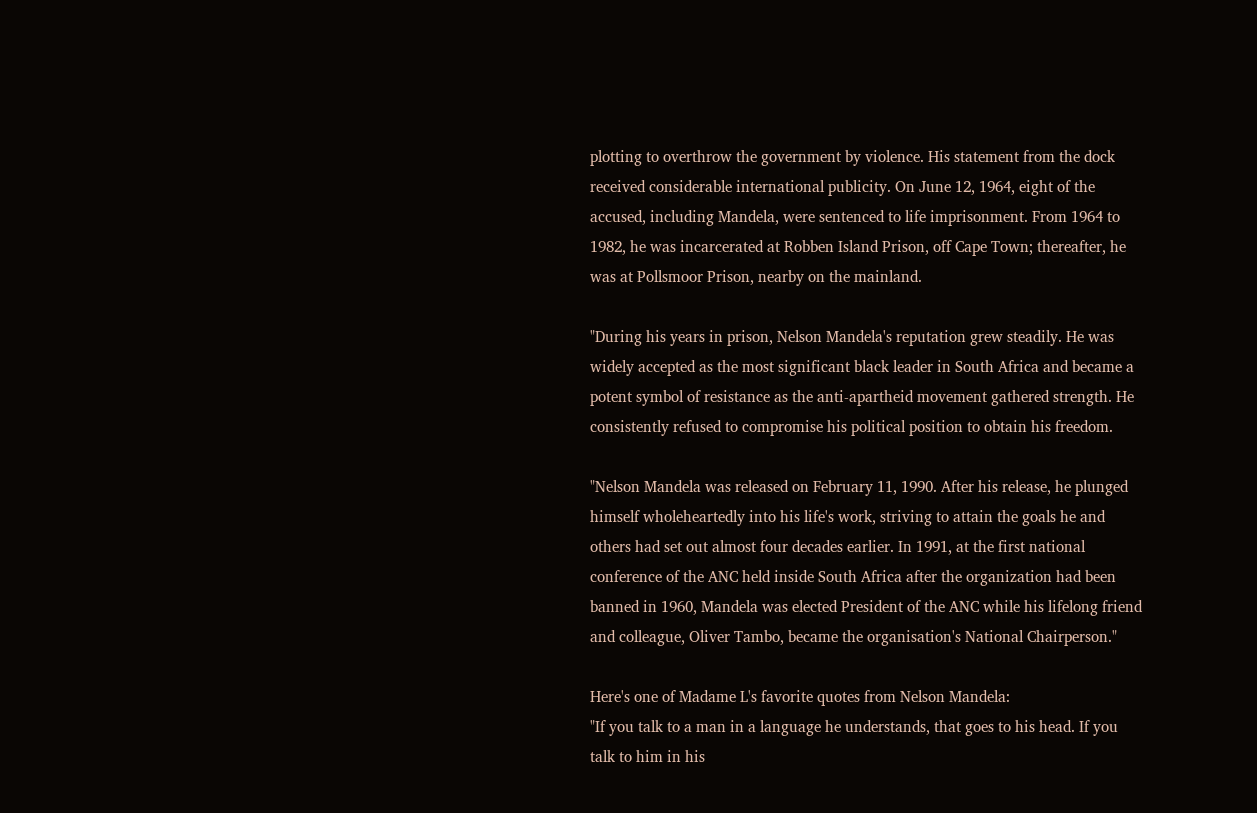plotting to overthrow the government by violence. His statement from the dock received considerable international publicity. On June 12, 1964, eight of the accused, including Mandela, were sentenced to life imprisonment. From 1964 to 1982, he was incarcerated at Robben Island Prison, off Cape Town; thereafter, he was at Pollsmoor Prison, nearby on the mainland.

"During his years in prison, Nelson Mandela's reputation grew steadily. He was widely accepted as the most significant black leader in South Africa and became a potent symbol of resistance as the anti-apartheid movement gathered strength. He consistently refused to compromise his political position to obtain his freedom.

"Nelson Mandela was released on February 11, 1990. After his release, he plunged himself wholeheartedly into his life's work, striving to attain the goals he and others had set out almost four decades earlier. In 1991, at the first national conference of the ANC held inside South Africa after the organization had been banned in 1960, Mandela was elected President of the ANC while his lifelong friend and colleague, Oliver Tambo, became the organisation's National Chairperson."

Here's one of Madame L's favorite quotes from Nelson Mandela:
"If you talk to a man in a language he understands, that goes to his head. If you talk to him in his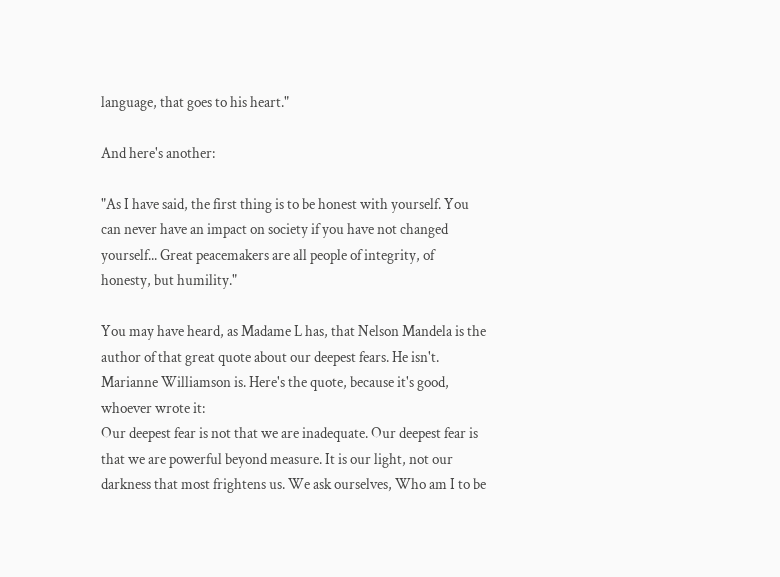language, that goes to his heart."

And here's another:

"As I have said, the first thing is to be honest with yourself. You can never have an impact on society if you have not changed yourself... Great peacemakers are all people of integrity, of honesty, but humility."

You may have heard, as Madame L has, that Nelson Mandela is the author of that great quote about our deepest fears. He isn't. Marianne Williamson is. Here's the quote, because it's good, whoever wrote it:
Our deepest fear is not that we are inadequate. Our deepest fear is that we are powerful beyond measure. It is our light, not our darkness that most frightens us. We ask ourselves, Who am I to be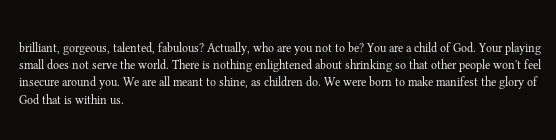brilliant, gorgeous, talented, fabulous? Actually, who are you not to be? You are a child of God. Your playing small does not serve the world. There is nothing enlightened about shrinking so that other people won't feel insecure around you. We are all meant to shine, as children do. We were born to make manifest the glory of God that is within us.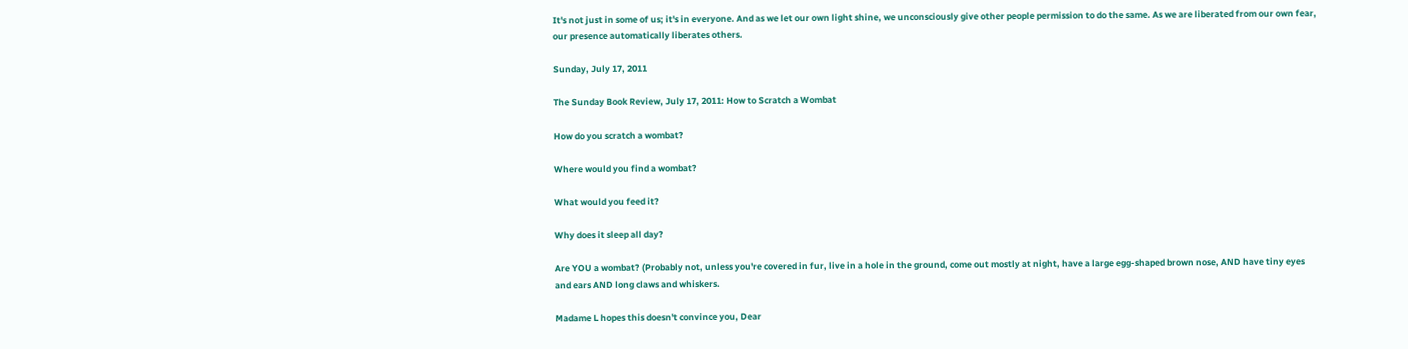It's not just in some of us; it's in everyone. And as we let our own light shine, we unconsciously give other people permission to do the same. As we are liberated from our own fear, our presence automatically liberates others.

Sunday, July 17, 2011

The Sunday Book Review, July 17, 2011: How to Scratch a Wombat

How do you scratch a wombat?

Where would you find a wombat?

What would you feed it?

Why does it sleep all day?

Are YOU a wombat? (Probably not, unless you're covered in fur, live in a hole in the ground, come out mostly at night, have a large egg-shaped brown nose, AND have tiny eyes and ears AND long claws and whiskers.

Madame L hopes this doesn't convince you, Dear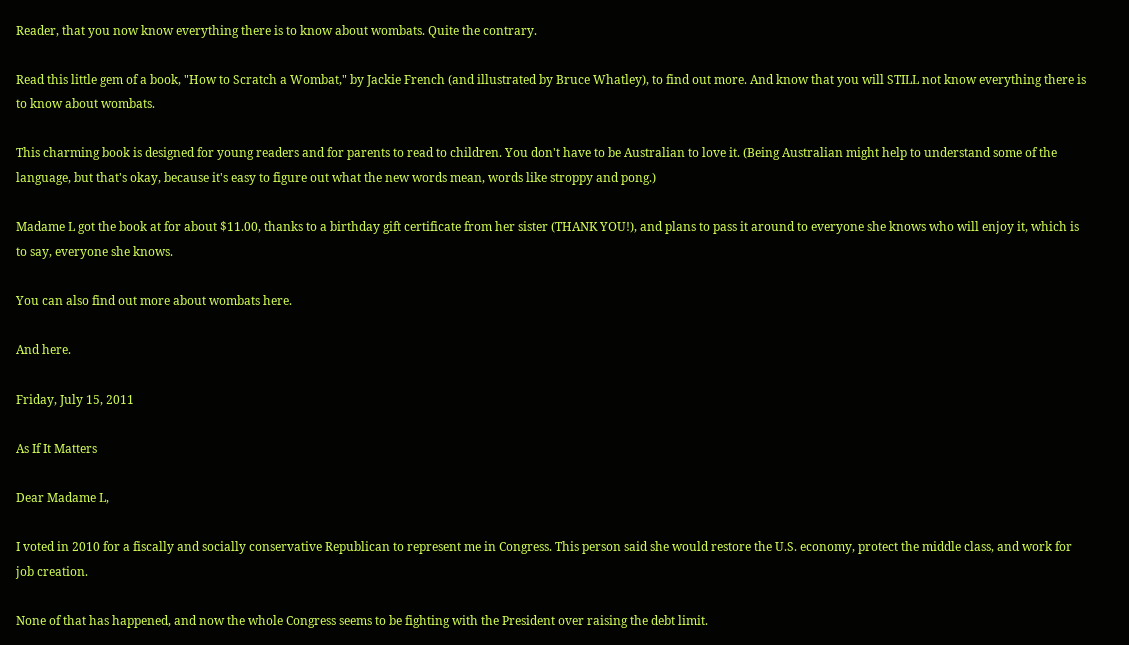Reader, that you now know everything there is to know about wombats. Quite the contrary.

Read this little gem of a book, "How to Scratch a Wombat," by Jackie French (and illustrated by Bruce Whatley), to find out more. And know that you will STILL not know everything there is to know about wombats.

This charming book is designed for young readers and for parents to read to children. You don't have to be Australian to love it. (Being Australian might help to understand some of the language, but that's okay, because it's easy to figure out what the new words mean, words like stroppy and pong.)

Madame L got the book at for about $11.00, thanks to a birthday gift certificate from her sister (THANK YOU!), and plans to pass it around to everyone she knows who will enjoy it, which is to say, everyone she knows.

You can also find out more about wombats here.

And here.

Friday, July 15, 2011

As If It Matters

Dear Madame L,

I voted in 2010 for a fiscally and socially conservative Republican to represent me in Congress. This person said she would restore the U.S. economy, protect the middle class, and work for job creation.

None of that has happened, and now the whole Congress seems to be fighting with the President over raising the debt limit.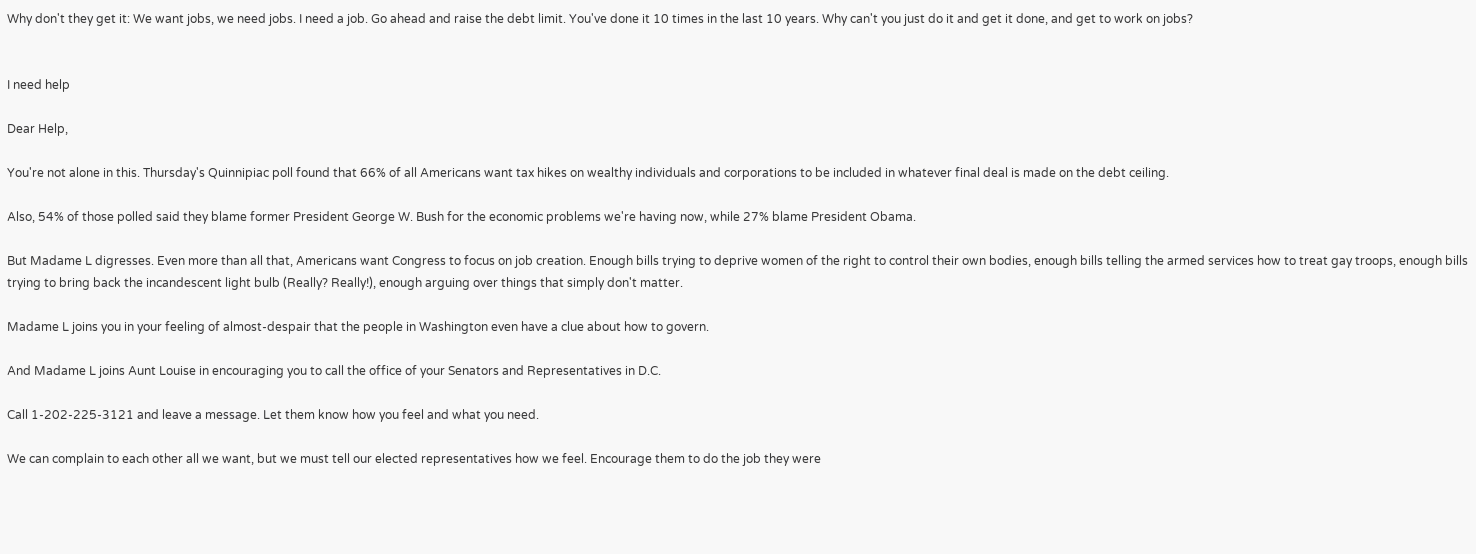Why don't they get it: We want jobs, we need jobs. I need a job. Go ahead and raise the debt limit. You've done it 10 times in the last 10 years. Why can't you just do it and get it done, and get to work on jobs?


I need help

Dear Help,

You're not alone in this. Thursday's Quinnipiac poll found that 66% of all Americans want tax hikes on wealthy individuals and corporations to be included in whatever final deal is made on the debt ceiling.

Also, 54% of those polled said they blame former President George W. Bush for the economic problems we're having now, while 27% blame President Obama.

But Madame L digresses. Even more than all that, Americans want Congress to focus on job creation. Enough bills trying to deprive women of the right to control their own bodies, enough bills telling the armed services how to treat gay troops, enough bills trying to bring back the incandescent light bulb (Really? Really!), enough arguing over things that simply don't matter.

Madame L joins you in your feeling of almost-despair that the people in Washington even have a clue about how to govern.

And Madame L joins Aunt Louise in encouraging you to call the office of your Senators and Representatives in D.C.

Call 1-202-225-3121 and leave a message. Let them know how you feel and what you need.

We can complain to each other all we want, but we must tell our elected representatives how we feel. Encourage them to do the job they were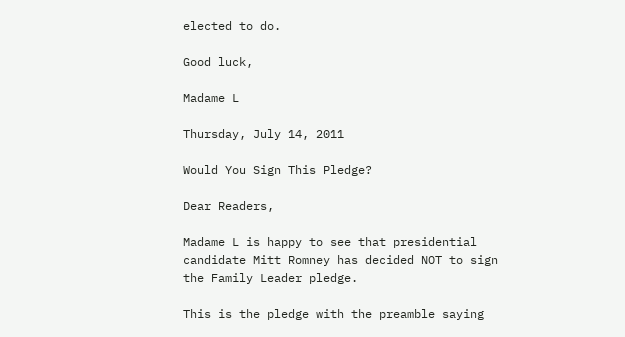elected to do.

Good luck,

Madame L

Thursday, July 14, 2011

Would You Sign This Pledge?

Dear Readers,

Madame L is happy to see that presidential candidate Mitt Romney has decided NOT to sign the Family Leader pledge.

This is the pledge with the preamble saying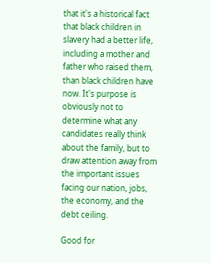that it's a historical fact that black children in slavery had a better life, including a mother and father who raised them, than black children have now. It's purpose is obviously not to determine what any candidates really think about the family, but to draw attention away from the important issues facing our nation, jobs, the economy, and the debt ceiling.

Good for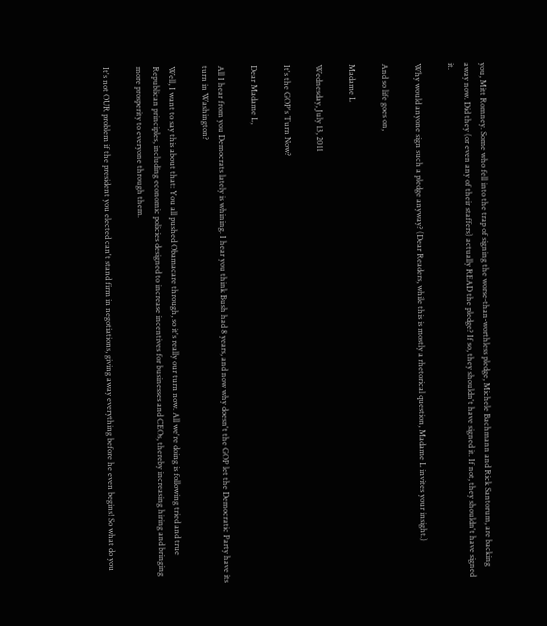you, Mitt Romney. Some who fell into the trap of signing the worse-than-worthless pledge, Michele Bachmann and Rick Santorum, are backing away now. Did they (or even any of their staffers) actually READ the pledge? If so, they shouldn't have signed it. If not, they shouldn't have signed it.

Why would anyone sign such a pledge anyway? (Dear Readers, while this is mostly a rhetorical question, Madame L invites your insight.)

And so life goes on,

Madame L

Wednesday, July 13, 2011

It's the GOP's Turn Now?

Dear Madame L,

All I hear from you Democrats lately is whining. I hear you think Bush had 8 years, and now why doesn't the GOP let the Democratic Party have its turn in Washington?

Well, I want to say this about that: You all pushed Obamacare through, so it's really our turn now. All we're doing is following tried and true Republican principles, including economic policies designed to increase incentives for businesses and CEOs, thereby increasing hiring and bringing more prosperity to everyone through them.

It's not OUR problem if the president you elected can't stand firm in negotiations, giving away everything before he even begins! So what do you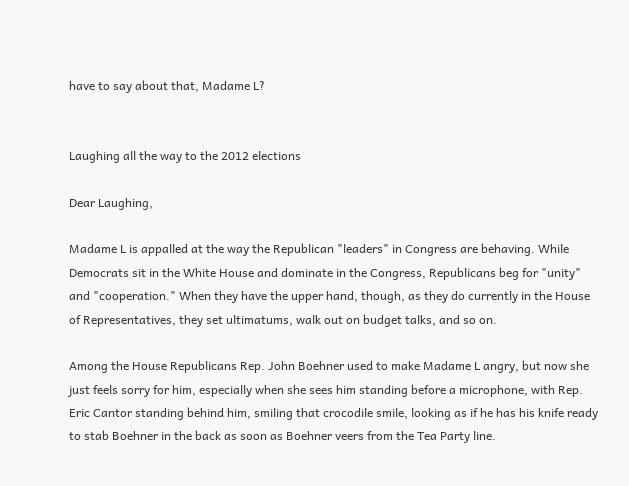have to say about that, Madame L?


Laughing all the way to the 2012 elections

Dear Laughing,

Madame L is appalled at the way the Republican "leaders" in Congress are behaving. While Democrats sit in the White House and dominate in the Congress, Republicans beg for "unity" and "cooperation." When they have the upper hand, though, as they do currently in the House of Representatives, they set ultimatums, walk out on budget talks, and so on.

Among the House Republicans Rep. John Boehner used to make Madame L angry, but now she just feels sorry for him, especially when she sees him standing before a microphone, with Rep. Eric Cantor standing behind him, smiling that crocodile smile, looking as if he has his knife ready to stab Boehner in the back as soon as Boehner veers from the Tea Party line.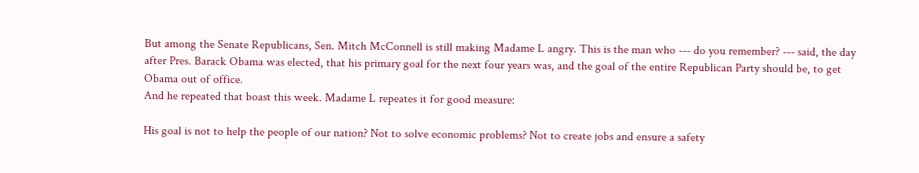But among the Senate Republicans, Sen. Mitch McConnell is still making Madame L angry. This is the man who --- do you remember? --- said, the day after Pres. Barack Obama was elected, that his primary goal for the next four years was, and the goal of the entire Republican Party should be, to get Obama out of office.
And he repeated that boast this week. Madame L repeates it for good measure:

His goal is not to help the people of our nation? Not to solve economic problems? Not to create jobs and ensure a safety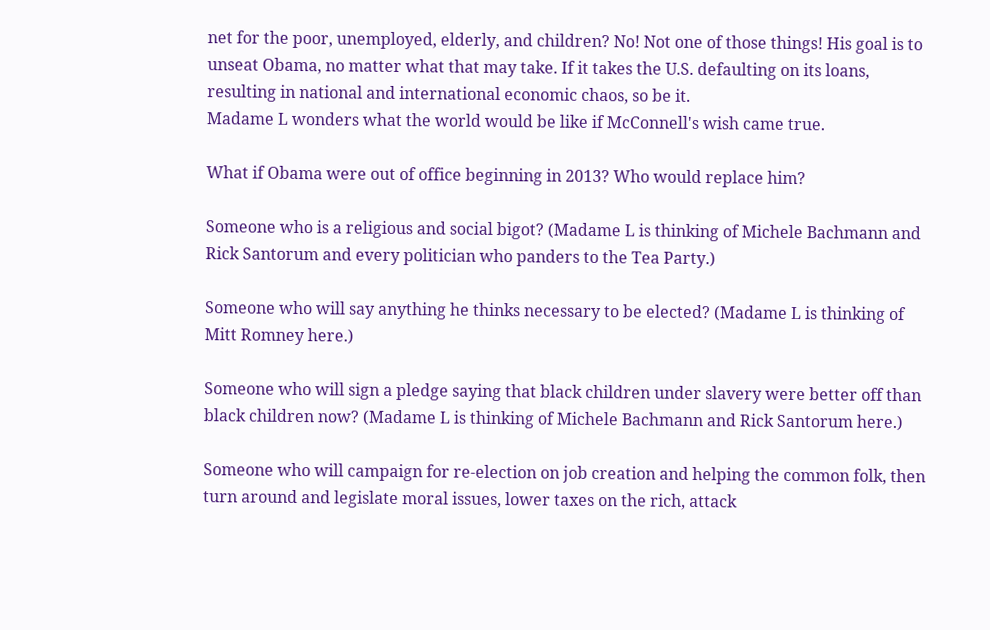net for the poor, unemployed, elderly, and children? No! Not one of those things! His goal is to unseat Obama, no matter what that may take. If it takes the U.S. defaulting on its loans, resulting in national and international economic chaos, so be it.
Madame L wonders what the world would be like if McConnell's wish came true.

What if Obama were out of office beginning in 2013? Who would replace him?

Someone who is a religious and social bigot? (Madame L is thinking of Michele Bachmann and Rick Santorum and every politician who panders to the Tea Party.)

Someone who will say anything he thinks necessary to be elected? (Madame L is thinking of Mitt Romney here.)

Someone who will sign a pledge saying that black children under slavery were better off than black children now? (Madame L is thinking of Michele Bachmann and Rick Santorum here.)

Someone who will campaign for re-election on job creation and helping the common folk, then turn around and legislate moral issues, lower taxes on the rich, attack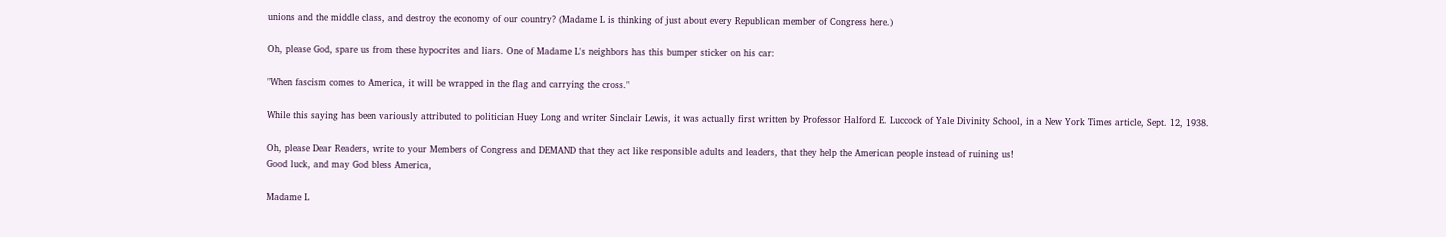unions and the middle class, and destroy the economy of our country? (Madame L is thinking of just about every Republican member of Congress here.)

Oh, please God, spare us from these hypocrites and liars. One of Madame L's neighbors has this bumper sticker on his car:

"When fascism comes to America, it will be wrapped in the flag and carrying the cross."

While this saying has been variously attributed to politician Huey Long and writer Sinclair Lewis, it was actually first written by Professor Halford E. Luccock of Yale Divinity School, in a New York Times article, Sept. 12, 1938.

Oh, please Dear Readers, write to your Members of Congress and DEMAND that they act like responsible adults and leaders, that they help the American people instead of ruining us!
Good luck, and may God bless America,

Madame L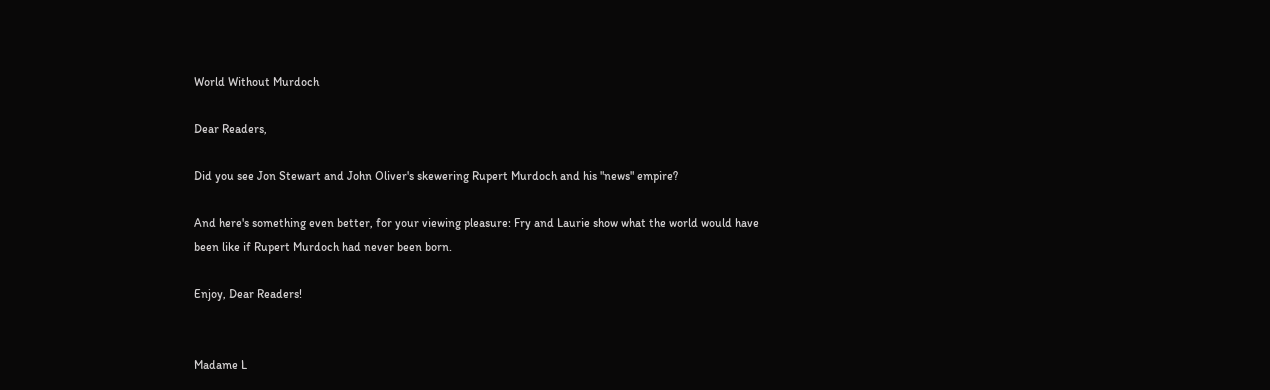World Without Murdoch

Dear Readers,

Did you see Jon Stewart and John Oliver's skewering Rupert Murdoch and his "news" empire?

And here's something even better, for your viewing pleasure: Fry and Laurie show what the world would have been like if Rupert Murdoch had never been born.

Enjoy, Dear Readers!


Madame L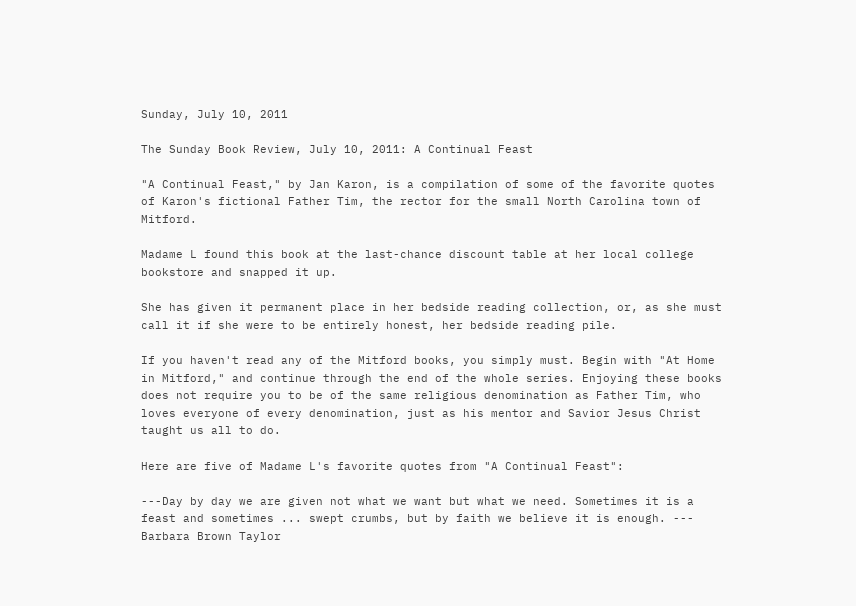Sunday, July 10, 2011

The Sunday Book Review, July 10, 2011: A Continual Feast

"A Continual Feast," by Jan Karon, is a compilation of some of the favorite quotes of Karon's fictional Father Tim, the rector for the small North Carolina town of Mitford.

Madame L found this book at the last-chance discount table at her local college bookstore and snapped it up.

She has given it permanent place in her bedside reading collection, or, as she must call it if she were to be entirely honest, her bedside reading pile.

If you haven't read any of the Mitford books, you simply must. Begin with "At Home in Mitford," and continue through the end of the whole series. Enjoying these books does not require you to be of the same religious denomination as Father Tim, who loves everyone of every denomination, just as his mentor and Savior Jesus Christ taught us all to do.

Here are five of Madame L's favorite quotes from "A Continual Feast":

---Day by day we are given not what we want but what we need. Sometimes it is a feast and sometimes ... swept crumbs, but by faith we believe it is enough. --- Barbara Brown Taylor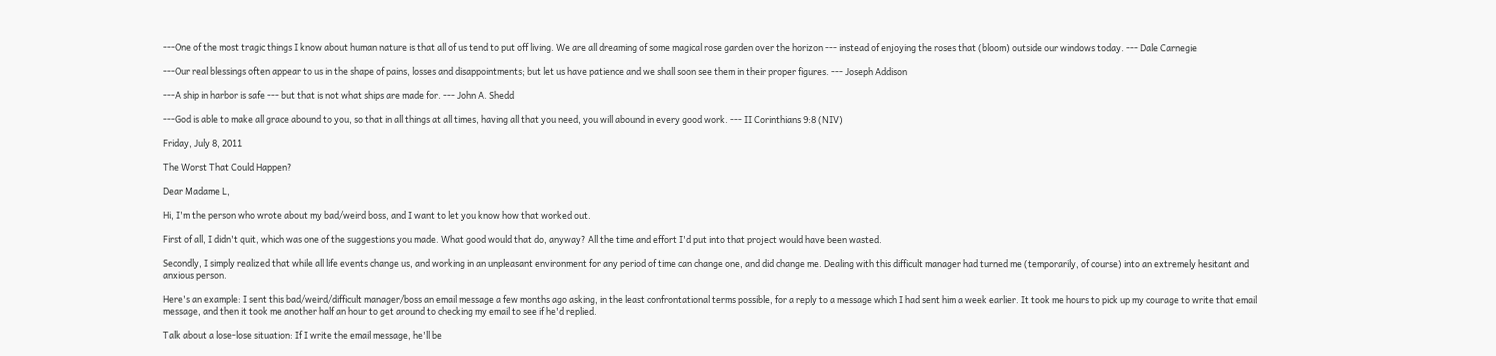---One of the most tragic things I know about human nature is that all of us tend to put off living. We are all dreaming of some magical rose garden over the horizon --- instead of enjoying the roses that (bloom) outside our windows today. --- Dale Carnegie

---Our real blessings often appear to us in the shape of pains, losses and disappointments; but let us have patience and we shall soon see them in their proper figures. --- Joseph Addison

---A ship in harbor is safe --- but that is not what ships are made for. --- John A. Shedd

---God is able to make all grace abound to you, so that in all things at all times, having all that you need, you will abound in every good work. --- II Corinthians 9:8 (NIV)

Friday, July 8, 2011

The Worst That Could Happen?

Dear Madame L,

Hi, I'm the person who wrote about my bad/weird boss, and I want to let you know how that worked out.

First of all, I didn't quit, which was one of the suggestions you made. What good would that do, anyway? All the time and effort I'd put into that project would have been wasted.

Secondly, I simply realized that while all life events change us, and working in an unpleasant environment for any period of time can change one, and did change me. Dealing with this difficult manager had turned me (temporarily, of course) into an extremely hesitant and anxious person.

Here's an example: I sent this bad/weird/difficult manager/boss an email message a few months ago asking, in the least confrontational terms possible, for a reply to a message which I had sent him a week earlier. It took me hours to pick up my courage to write that email message, and then it took me another half an hour to get around to checking my email to see if he'd replied.

Talk about a lose-lose situation: If I write the email message, he'll be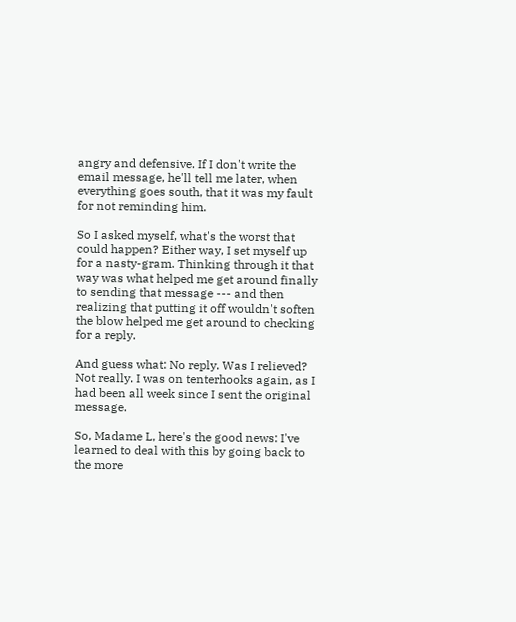angry and defensive. If I don't write the email message, he'll tell me later, when everything goes south, that it was my fault for not reminding him.

So I asked myself, what's the worst that could happen? Either way, I set myself up for a nasty-gram. Thinking through it that way was what helped me get around finally to sending that message --- and then realizing that putting it off wouldn't soften the blow helped me get around to checking for a reply.

And guess what: No reply. Was I relieved? Not really. I was on tenterhooks again, as I had been all week since I sent the original message.

So, Madame L, here's the good news: I've learned to deal with this by going back to the more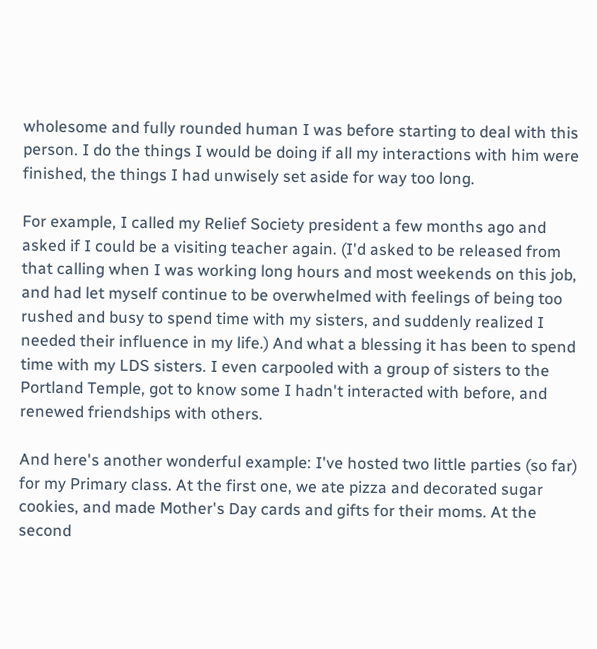wholesome and fully rounded human I was before starting to deal with this person. I do the things I would be doing if all my interactions with him were finished, the things I had unwisely set aside for way too long.

For example, I called my Relief Society president a few months ago and asked if I could be a visiting teacher again. (I'd asked to be released from that calling when I was working long hours and most weekends on this job, and had let myself continue to be overwhelmed with feelings of being too rushed and busy to spend time with my sisters, and suddenly realized I needed their influence in my life.) And what a blessing it has been to spend time with my LDS sisters. I even carpooled with a group of sisters to the Portland Temple, got to know some I hadn't interacted with before, and renewed friendships with others.

And here's another wonderful example: I've hosted two little parties (so far) for my Primary class. At the first one, we ate pizza and decorated sugar cookies, and made Mother's Day cards and gifts for their moms. At the second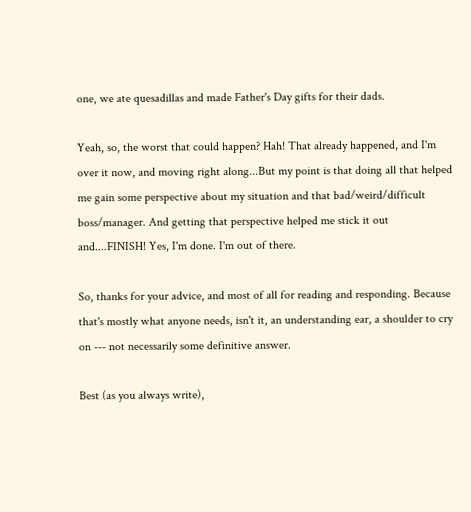one, we ate quesadillas and made Father's Day gifts for their dads.

Yeah, so, the worst that could happen? Hah! That already happened, and I'm over it now, and moving right along...But my point is that doing all that helped me gain some perspective about my situation and that bad/weird/difficult boss/manager. And getting that perspective helped me stick it out and....FINISH! Yes, I'm done. I'm out of there.

So, thanks for your advice, and most of all for reading and responding. Because that's mostly what anyone needs, isn't it, an understanding ear, a shoulder to cry on --- not necessarily some definitive answer.

Best (as you always write),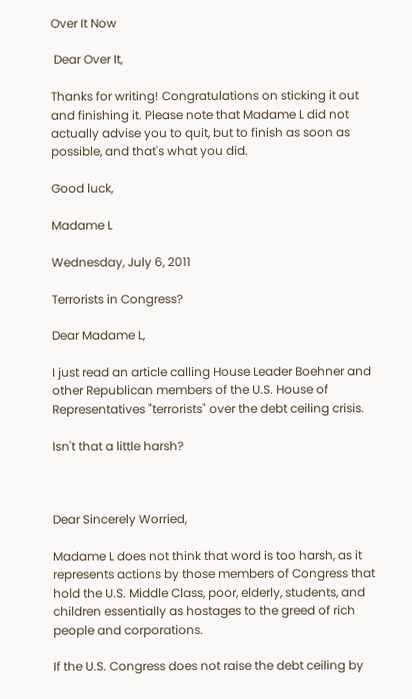Over It Now

 Dear Over It,

Thanks for writing! Congratulations on sticking it out and finishing it. Please note that Madame L did not actually advise you to quit, but to finish as soon as possible, and that's what you did.

Good luck,

Madame L

Wednesday, July 6, 2011

Terrorists in Congress?

Dear Madame L,

I just read an article calling House Leader Boehner and other Republican members of the U.S. House of Representatives "terrorists" over the debt ceiling crisis.

Isn't that a little harsh?



Dear Sincerely Worried,

Madame L does not think that word is too harsh, as it represents actions by those members of Congress that hold the U.S. Middle Class, poor, elderly, students, and children essentially as hostages to the greed of rich people and corporations.

If the U.S. Congress does not raise the debt ceiling by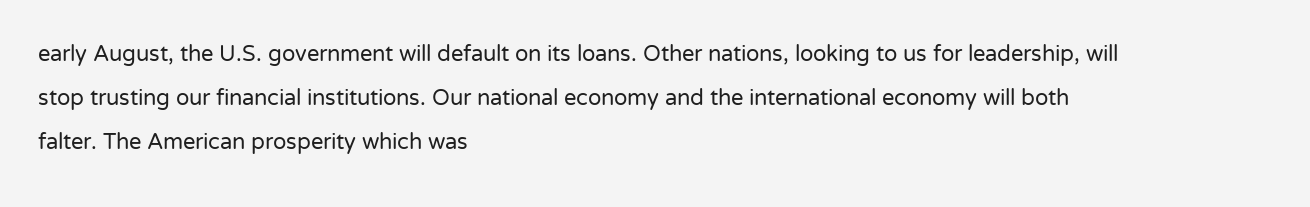early August, the U.S. government will default on its loans. Other nations, looking to us for leadership, will stop trusting our financial institutions. Our national economy and the international economy will both falter. The American prosperity which was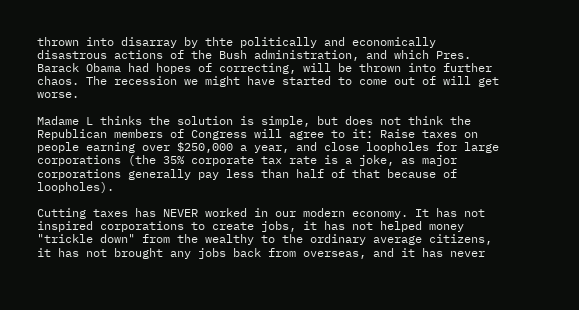thrown into disarray by thte politically and economically disastrous actions of the Bush administration, and which Pres. Barack Obama had hopes of correcting, will be thrown into further chaos. The recession we might have started to come out of will get worse.

Madame L thinks the solution is simple, but does not think the Republican members of Congress will agree to it: Raise taxes on people earning over $250,000 a year, and close loopholes for large corporations (the 35% corporate tax rate is a joke, as major corporations generally pay less than half of that because of loopholes).

Cutting taxes has NEVER worked in our modern economy. It has not inspired corporations to create jobs, it has not helped money "trickle down" from the wealthy to the ordinary average citizens, it has not brought any jobs back from overseas, and it has never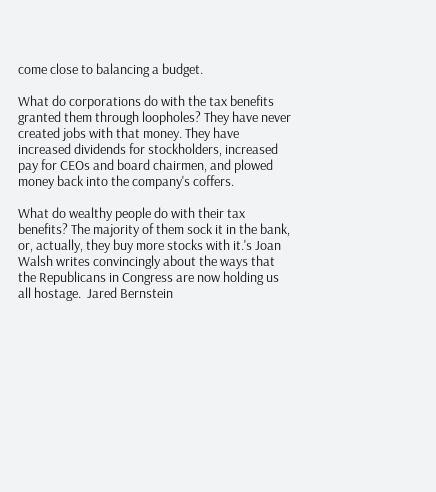come close to balancing a budget.

What do corporations do with the tax benefits granted them through loopholes? They have never created jobs with that money. They have increased dividends for stockholders, increased pay for CEOs and board chairmen, and plowed money back into the company's coffers.

What do wealthy people do with their tax benefits? The majority of them sock it in the bank, or, actually, they buy more stocks with it.'s Joan Walsh writes convincingly about the ways that the Republicans in Congress are now holding us all hostage.  Jared Bernstein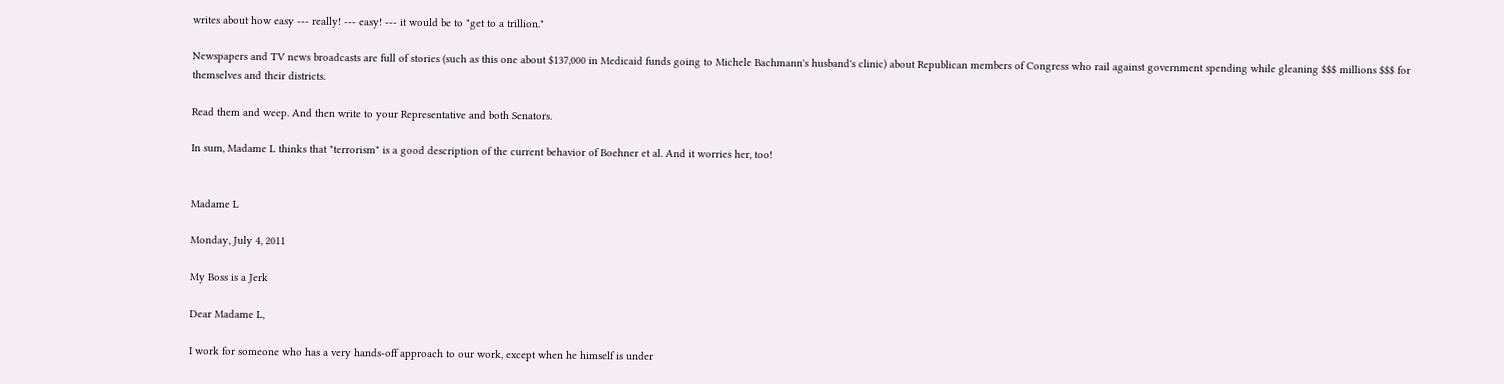writes about how easy --- really! --- easy! --- it would be to "get to a trillion."

Newspapers and TV news broadcasts are full of stories (such as this one about $137,000 in Medicaid funds going to Michele Bachmann's husband's clinic) about Republican members of Congress who rail against government spending while gleaning $$$ millions $$$ for themselves and their districts.

Read them and weep. And then write to your Representative and both Senators.

In sum, Madame L thinks that "terrorism" is a good description of the current behavior of Boehner et al. And it worries her, too!


Madame L

Monday, July 4, 2011

My Boss is a Jerk

Dear Madame L,

I work for someone who has a very hands-off approach to our work, except when he himself is under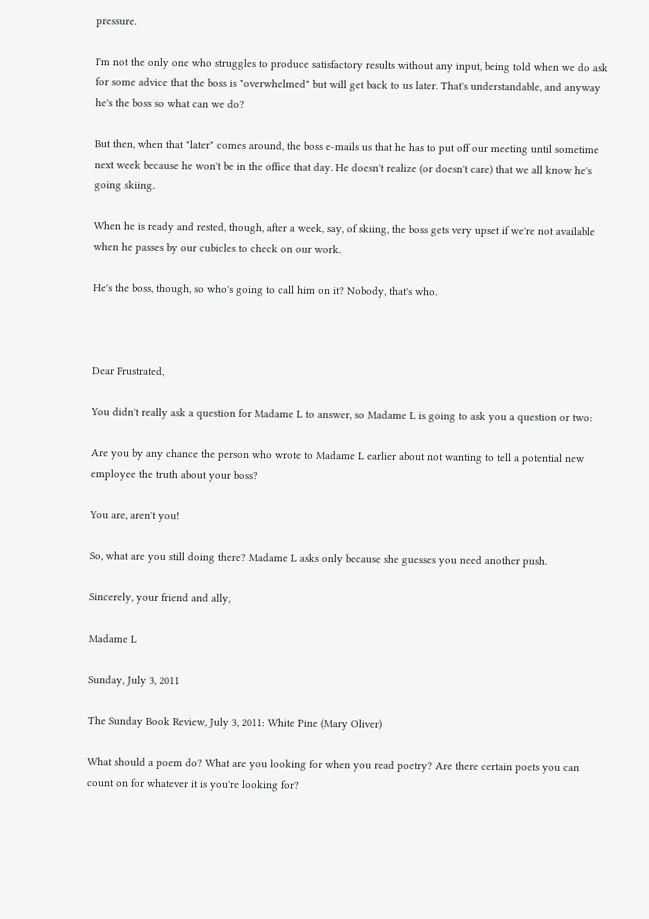pressure.

I'm not the only one who struggles to produce satisfactory results without any input, being told when we do ask for some advice that the boss is "overwhelmed" but will get back to us later. That's understandable, and anyway he's the boss so what can we do?

But then, when that "later" comes around, the boss e-mails us that he has to put off our meeting until sometime next week because he won't be in the office that day. He doesn't realize (or doesn't care) that we all know he's going skiing.

When he is ready and rested, though, after a week, say, of skiing, the boss gets very upset if we're not available when he passes by our cubicles to check on our work.

He's the boss, though, so who's going to call him on it? Nobody, that's who.



Dear Frustrated,

You didn't really ask a question for Madame L to answer, so Madame L is going to ask you a question or two:

Are you by any chance the person who wrote to Madame L earlier about not wanting to tell a potential new employee the truth about your boss?

You are, aren't you!

So, what are you still doing there? Madame L asks only because she guesses you need another push.

Sincerely, your friend and ally,

Madame L

Sunday, July 3, 2011

The Sunday Book Review, July 3, 2011: White Pine (Mary Oliver)

What should a poem do? What are you looking for when you read poetry? Are there certain poets you can count on for whatever it is you're looking for?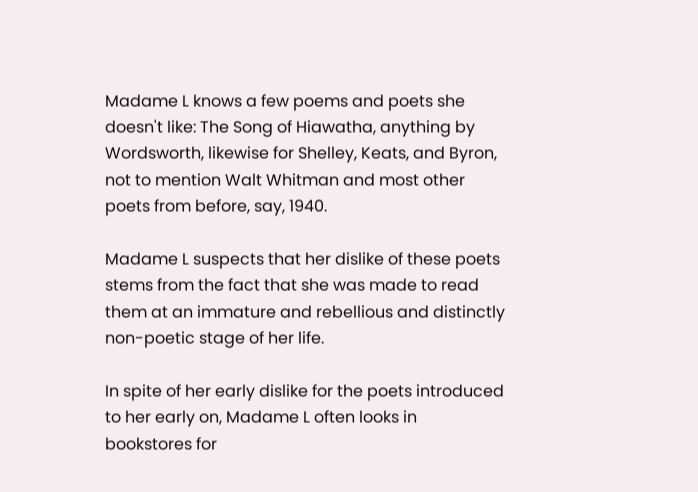Madame L knows a few poems and poets she doesn't like: The Song of Hiawatha, anything by Wordsworth, likewise for Shelley, Keats, and Byron, not to mention Walt Whitman and most other poets from before, say, 1940.

Madame L suspects that her dislike of these poets stems from the fact that she was made to read them at an immature and rebellious and distinctly non-poetic stage of her life.

In spite of her early dislike for the poets introduced to her early on, Madame L often looks in bookstores for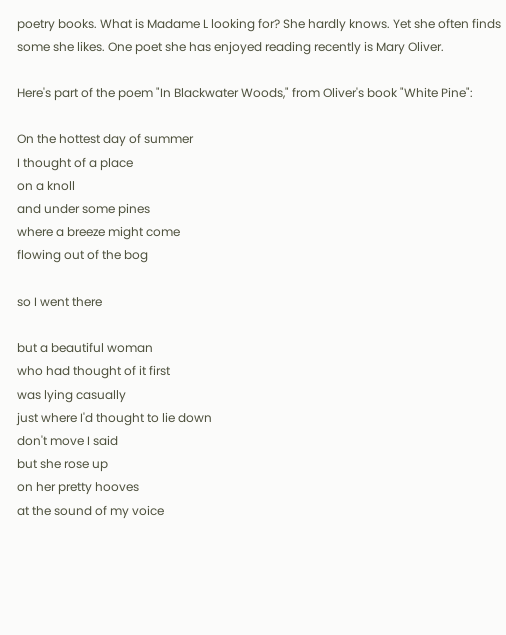poetry books. What is Madame L looking for? She hardly knows. Yet she often finds some she likes. One poet she has enjoyed reading recently is Mary Oliver.

Here's part of the poem "In Blackwater Woods," from Oliver's book "White Pine":

On the hottest day of summer
I thought of a place
on a knoll
and under some pines
where a breeze might come
flowing out of the bog

so I went there

but a beautiful woman
who had thought of it first
was lying casually
just where I'd thought to lie down
don't move I said
but she rose up
on her pretty hooves
at the sound of my voice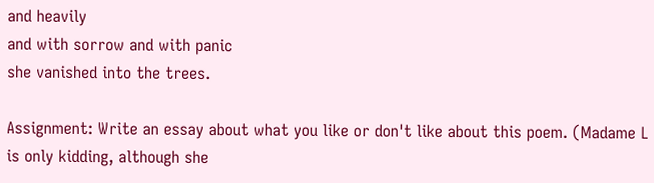and heavily
and with sorrow and with panic
she vanished into the trees.

Assignment: Write an essay about what you like or don't like about this poem. (Madame L is only kidding, although she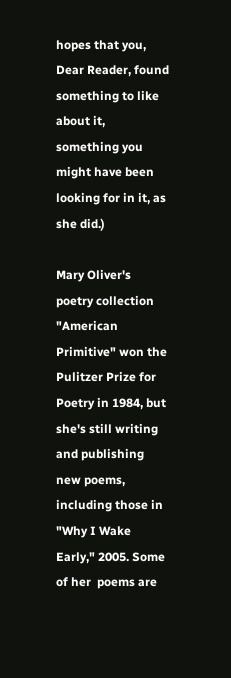hopes that you, Dear Reader, found something to like about it, something you might have been looking for in it, as she did.)

Mary Oliver's poetry collection "American Primitive" won the Pulitzer Prize for Poetry in 1984, but she's still writing and publishing new poems, including those in "Why I Wake Early," 2005. Some of her  poems are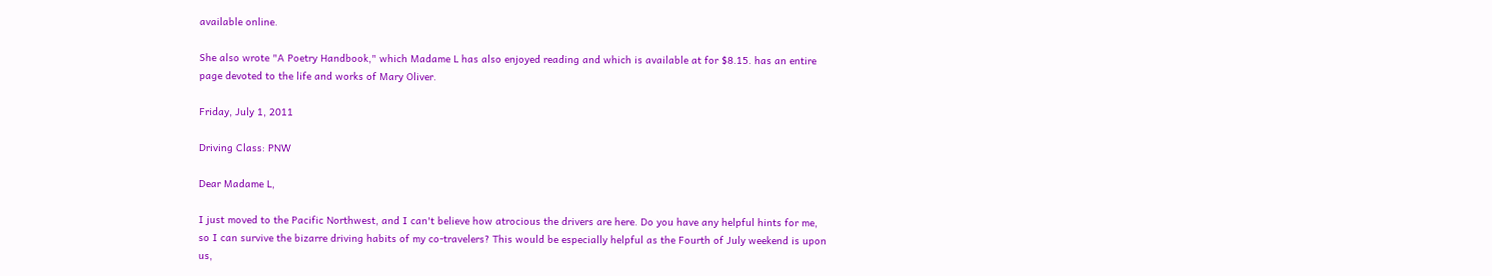available online.

She also wrote "A Poetry Handbook," which Madame L has also enjoyed reading and which is available at for $8.15. has an entire page devoted to the life and works of Mary Oliver.

Friday, July 1, 2011

Driving Class: PNW

Dear Madame L,

I just moved to the Pacific Northwest, and I can't believe how atrocious the drivers are here. Do you have any helpful hints for me, so I can survive the bizarre driving habits of my co-travelers? This would be especially helpful as the Fourth of July weekend is upon us,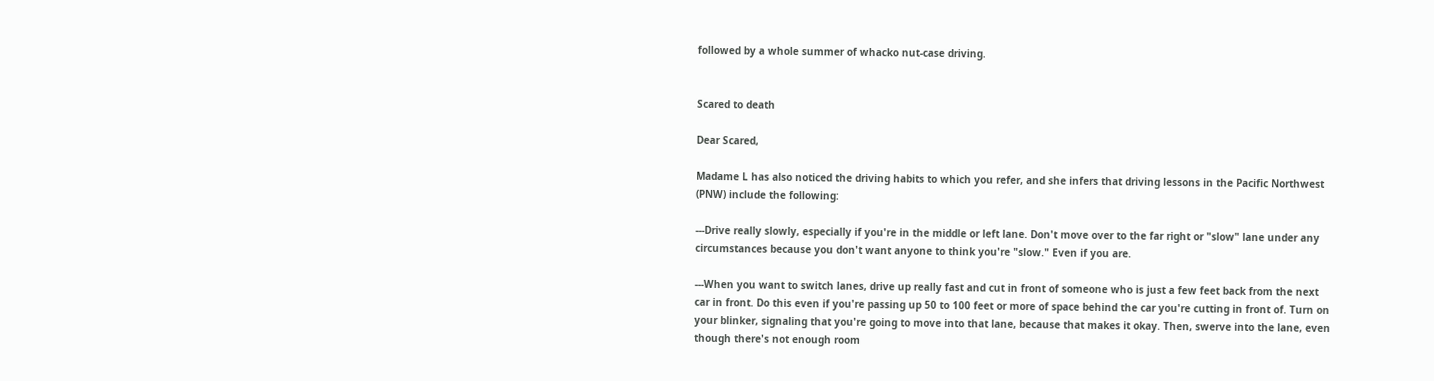followed by a whole summer of whacko nut-case driving.


Scared to death

Dear Scared,

Madame L has also noticed the driving habits to which you refer, and she infers that driving lessons in the Pacific Northwest (PNW) include the following:

---Drive really slowly, especially if you're in the middle or left lane. Don't move over to the far right or "slow" lane under any circumstances because you don't want anyone to think you're "slow." Even if you are.

---When you want to switch lanes, drive up really fast and cut in front of someone who is just a few feet back from the next car in front. Do this even if you're passing up 50 to 100 feet or more of space behind the car you're cutting in front of. Turn on your blinker, signaling that you're going to move into that lane, because that makes it okay. Then, swerve into the lane, even though there's not enough room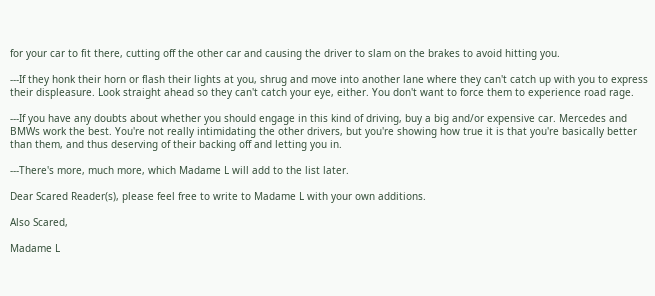for your car to fit there, cutting off the other car and causing the driver to slam on the brakes to avoid hitting you.

---If they honk their horn or flash their lights at you, shrug and move into another lane where they can't catch up with you to express their displeasure. Look straight ahead so they can't catch your eye, either. You don't want to force them to experience road rage.

---If you have any doubts about whether you should engage in this kind of driving, buy a big and/or expensive car. Mercedes and BMWs work the best. You're not really intimidating the other drivers, but you're showing how true it is that you're basically better than them, and thus deserving of their backing off and letting you in.

---There's more, much more, which Madame L will add to the list later.

Dear Scared Reader(s), please feel free to write to Madame L with your own additions.

Also Scared,

Madame L